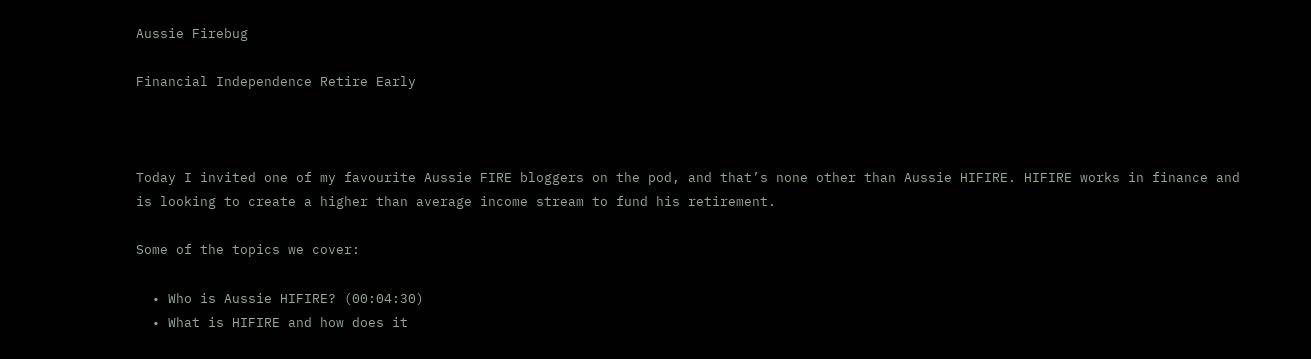Aussie Firebug

Financial Independence Retire Early



Today I invited one of my favourite Aussie FIRE bloggers on the pod, and that’s none other than Aussie HIFIRE. HIFIRE works in finance and is looking to create a higher than average income stream to fund his retirement.

Some of the topics we cover:

  • Who is Aussie HIFIRE? (00:04:30)
  • What is HIFIRE and how does it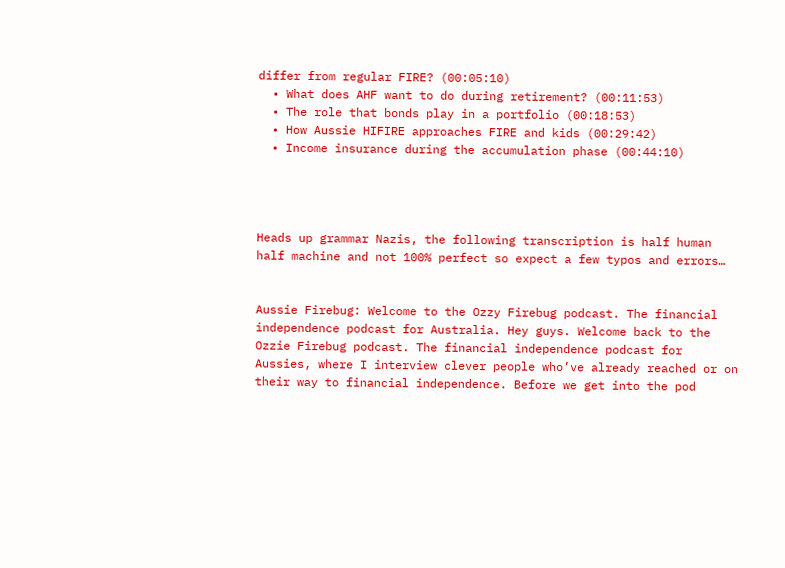differ from regular FIRE? (00:05:10)
  • What does AHF want to do during retirement? (00:11:53)
  • The role that bonds play in a portfolio (00:18:53)
  • How Aussie HIFIRE approaches FIRE and kids (00:29:42)
  • Income insurance during the accumulation phase (00:44:10)




Heads up grammar Nazis, the following transcription is half human half machine and not 100% perfect so expect a few typos and errors…


Aussie Firebug: Welcome to the Ozzy Firebug podcast. The financial independence podcast for Australia. Hey guys. Welcome back to the Ozzie Firebug podcast. The financial independence podcast for Aussies, where I interview clever people who’ve already reached or on their way to financial independence. Before we get into the pod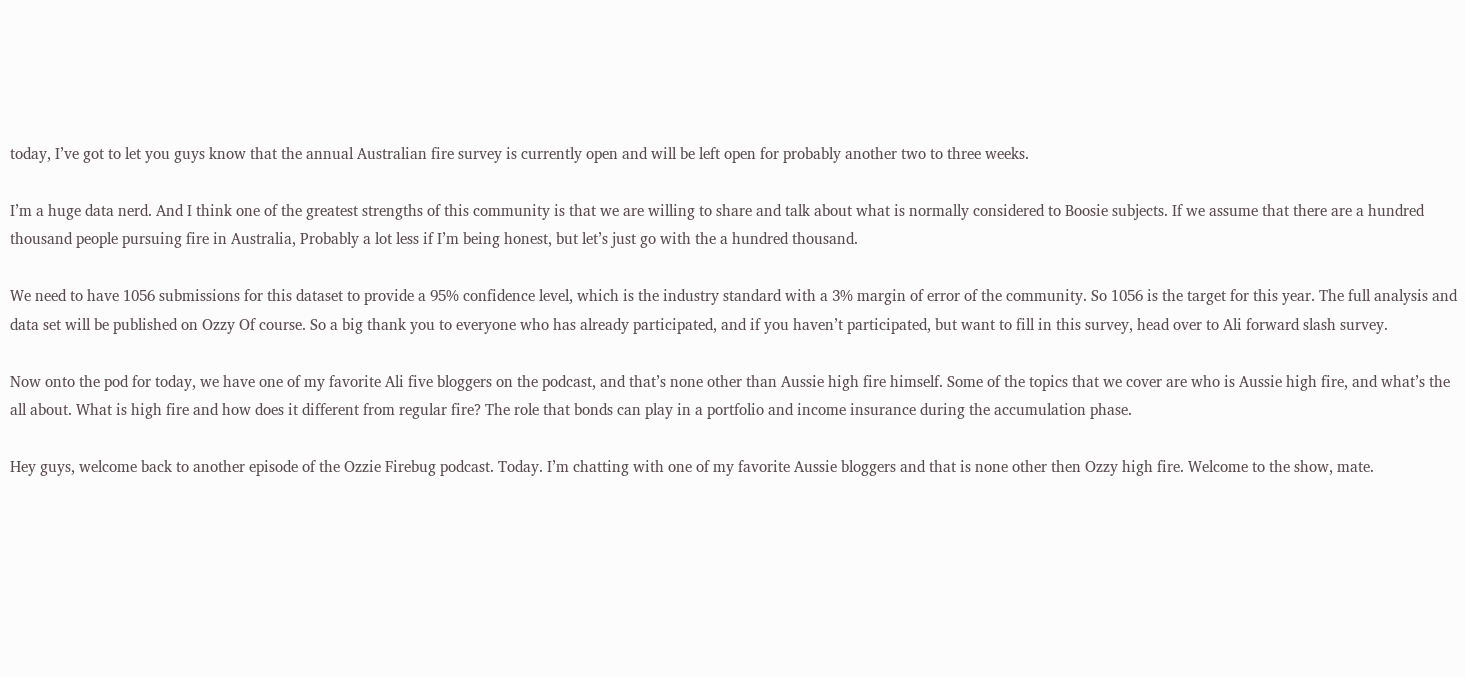today, I’ve got to let you guys know that the annual Australian fire survey is currently open and will be left open for probably another two to three weeks.

I’m a huge data nerd. And I think one of the greatest strengths of this community is that we are willing to share and talk about what is normally considered to Boosie subjects. If we assume that there are a hundred thousand people pursuing fire in Australia, Probably a lot less if I’m being honest, but let’s just go with the a hundred thousand.

We need to have 1056 submissions for this dataset to provide a 95% confidence level, which is the industry standard with a 3% margin of error of the community. So 1056 is the target for this year. The full analysis and data set will be published on Ozzy Of course. So a big thank you to everyone who has already participated, and if you haven’t participated, but want to fill in this survey, head over to Ali forward slash survey.

Now onto the pod for today, we have one of my favorite Ali five bloggers on the podcast, and that’s none other than Aussie high fire himself. Some of the topics that we cover are who is Aussie high fire, and what’s the all about. What is high fire and how does it different from regular fire? The role that bonds can play in a portfolio and income insurance during the accumulation phase.

Hey guys, welcome back to another episode of the Ozzie Firebug podcast. Today. I’m chatting with one of my favorite Aussie bloggers and that is none other then Ozzy high fire. Welcome to the show, mate.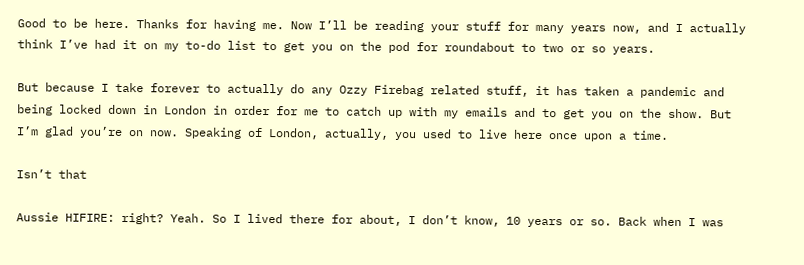Good to be here. Thanks for having me. Now I’ll be reading your stuff for many years now, and I actually think I’ve had it on my to-do list to get you on the pod for roundabout to two or so years.

But because I take forever to actually do any Ozzy Firebag related stuff, it has taken a pandemic and being locked down in London in order for me to catch up with my emails and to get you on the show. But I’m glad you’re on now. Speaking of London, actually, you used to live here once upon a time.

Isn’t that

Aussie HIFIRE: right? Yeah. So I lived there for about, I don’t know, 10 years or so. Back when I was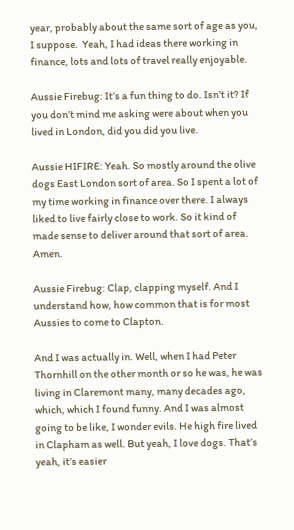year, probably about the same sort of age as you, I suppose.  Yeah, I had ideas there working in finance, lots and lots of travel really enjoyable.

Aussie Firebug: It’s a fun thing to do. Isn’t it? If you don’t mind me asking were about when you lived in London, did you did you live.

Aussie HIFIRE: Yeah. So mostly around the olive dogs East London sort of area. So I spent a lot of my time working in finance over there. I always liked to live fairly close to work. So it kind of made sense to deliver around that sort of area. Amen.

Aussie Firebug: Clap, clapping myself. And I understand how, how common that is for most Aussies to come to Clapton.

And I was actually in. Well, when I had Peter Thornhill on the other month or so he was, he was living in Claremont many, many decades ago, which, which I found funny. And I was almost going to be like, I wonder evils. He high fire lived in Clapham as well. But yeah, I love dogs. That’s yeah, it’s easier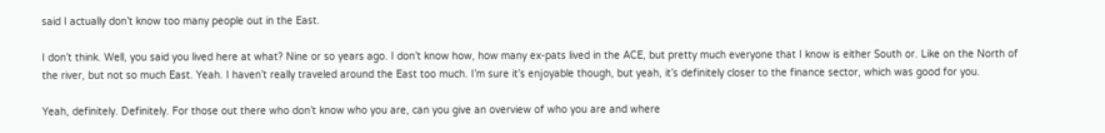said I actually don’t know too many people out in the East.

I don’t think. Well, you said you lived here at what? Nine or so years ago. I don’t know how, how many ex-pats lived in the ACE, but pretty much everyone that I know is either South or. Like on the North of the river, but not so much East. Yeah. I haven’t really traveled around the East too much. I’m sure it’s enjoyable though, but yeah, it’s definitely closer to the finance sector, which was good for you.

Yeah, definitely. Definitely. For those out there who don’t know who you are, can you give an overview of who you are and where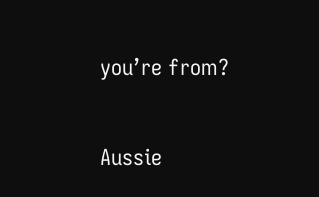you’re from?

Aussie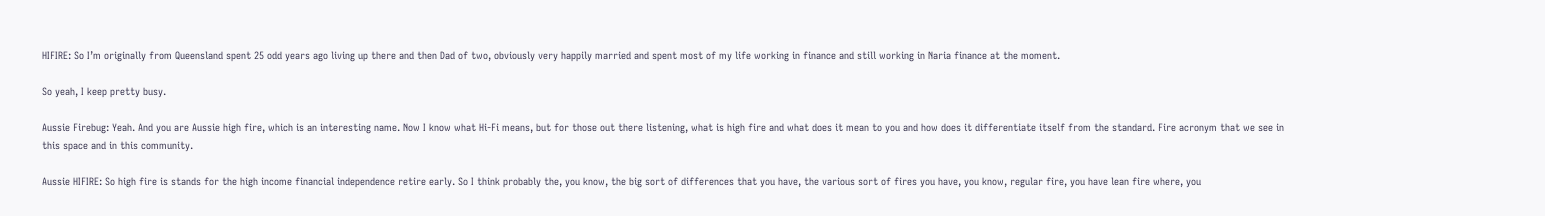HIFIRE: So I’m originally from Queensland spent 25 odd years ago living up there and then Dad of two, obviously very happily married and spent most of my life working in finance and still working in Naria finance at the moment.

So yeah, I keep pretty busy.

Aussie Firebug: Yeah. And you are Aussie high fire, which is an interesting name. Now I know what Hi-Fi means, but for those out there listening, what is high fire and what does it mean to you and how does it differentiate itself from the standard. Fire acronym that we see in this space and in this community.

Aussie HIFIRE: So high fire is stands for the high income financial independence retire early. So I think probably the, you know, the big sort of differences that you have, the various sort of fires you have, you know, regular fire, you have lean fire where, you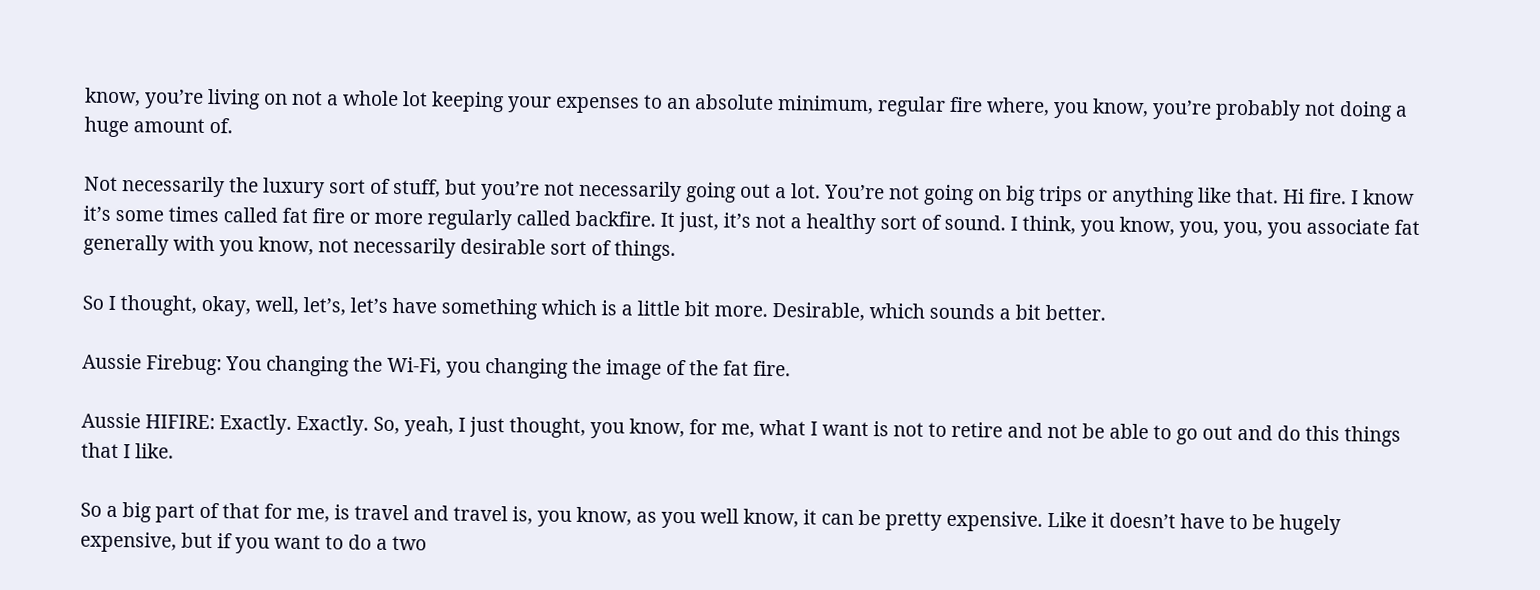know, you’re living on not a whole lot keeping your expenses to an absolute minimum, regular fire where, you know, you’re probably not doing a huge amount of.

Not necessarily the luxury sort of stuff, but you’re not necessarily going out a lot. You’re not going on big trips or anything like that. Hi fire. I know it’s some times called fat fire or more regularly called backfire. It just, it’s not a healthy sort of sound. I think, you know, you, you, you associate fat generally with you know, not necessarily desirable sort of things.

So I thought, okay, well, let’s, let’s have something which is a little bit more. Desirable, which sounds a bit better.

Aussie Firebug: You changing the Wi-Fi, you changing the image of the fat fire.

Aussie HIFIRE: Exactly. Exactly. So, yeah, I just thought, you know, for me, what I want is not to retire and not be able to go out and do this things that I like.

So a big part of that for me, is travel and travel is, you know, as you well know, it can be pretty expensive. Like it doesn’t have to be hugely expensive, but if you want to do a two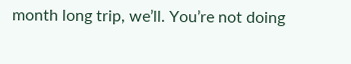month long trip, we’ll. You’re not doing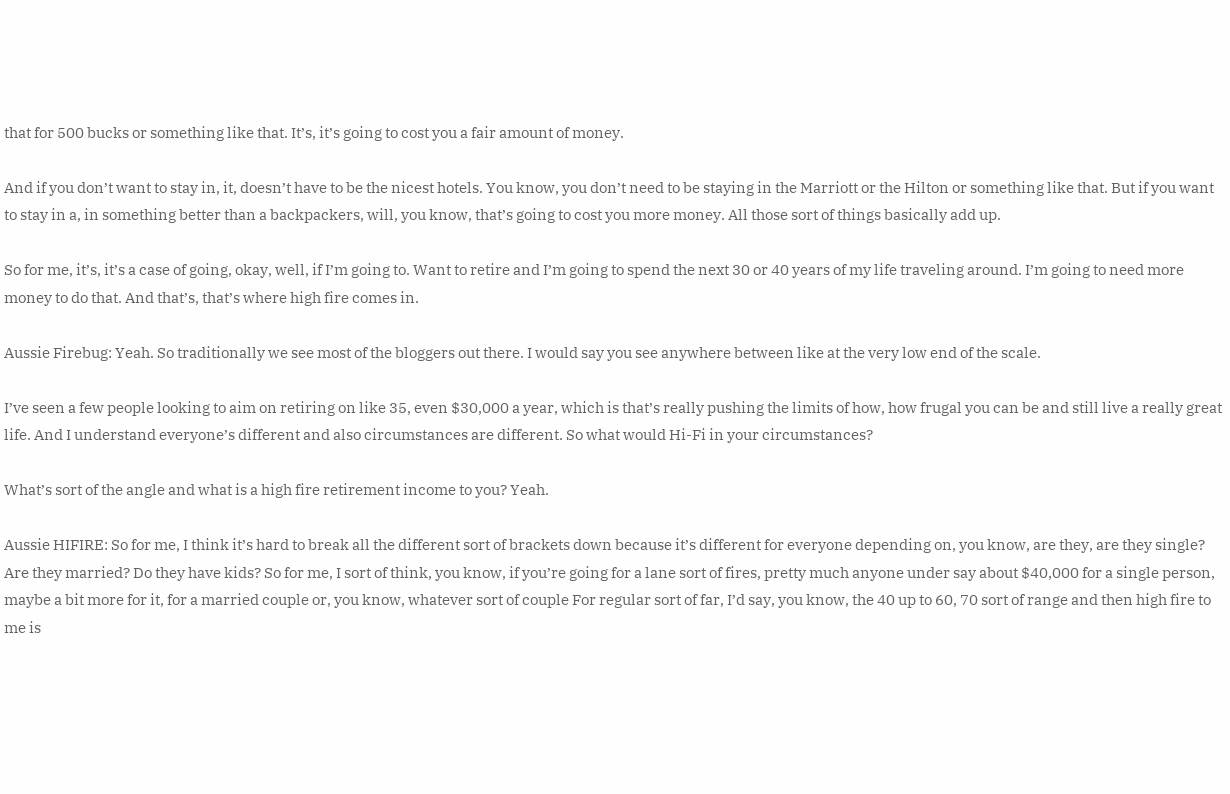that for 500 bucks or something like that. It’s, it’s going to cost you a fair amount of money.

And if you don’t want to stay in, it, doesn’t have to be the nicest hotels. You know, you don’t need to be staying in the Marriott or the Hilton or something like that. But if you want to stay in a, in something better than a backpackers, will, you know, that’s going to cost you more money. All those sort of things basically add up.

So for me, it’s, it’s a case of going, okay, well, if I’m going to. Want to retire and I’m going to spend the next 30 or 40 years of my life traveling around. I’m going to need more money to do that. And that’s, that’s where high fire comes in.

Aussie Firebug: Yeah. So traditionally we see most of the bloggers out there. I would say you see anywhere between like at the very low end of the scale.

I’ve seen a few people looking to aim on retiring on like 35, even $30,000 a year, which is that’s really pushing the limits of how, how frugal you can be and still live a really great life. And I understand everyone’s different and also circumstances are different. So what would Hi-Fi in your circumstances?

What’s sort of the angle and what is a high fire retirement income to you? Yeah.

Aussie HIFIRE: So for me, I think it’s hard to break all the different sort of brackets down because it’s different for everyone depending on, you know, are they, are they single? Are they married? Do they have kids? So for me, I sort of think, you know, if you’re going for a lane sort of fires, pretty much anyone under say about $40,000 for a single person, maybe a bit more for it, for a married couple or, you know, whatever sort of couple For regular sort of far, I’d say, you know, the 40 up to 60, 70 sort of range and then high fire to me is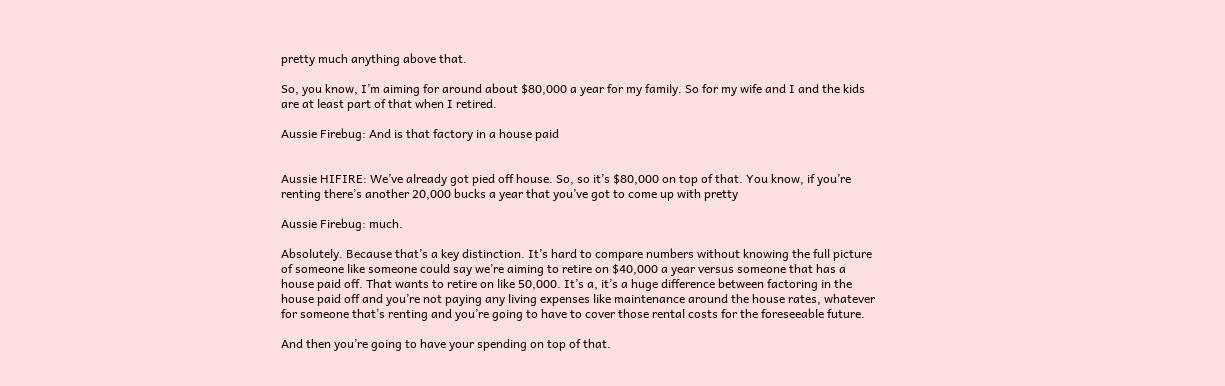pretty much anything above that.

So, you know, I’m aiming for around about $80,000 a year for my family. So for my wife and I and the kids are at least part of that when I retired.

Aussie Firebug: And is that factory in a house paid


Aussie HIFIRE: We’ve already got pied off house. So, so it’s $80,000 on top of that. You know, if you’re renting there’s another 20,000 bucks a year that you’ve got to come up with pretty

Aussie Firebug: much.

Absolutely. Because that’s a key distinction. It’s hard to compare numbers without knowing the full picture of someone like someone could say we’re aiming to retire on $40,000 a year versus someone that has a house paid off. That wants to retire on like 50,000. It’s a, it’s a huge difference between factoring in the house paid off and you’re not paying any living expenses like maintenance around the house rates, whatever for someone that’s renting and you’re going to have to cover those rental costs for the foreseeable future.

And then you’re going to have your spending on top of that.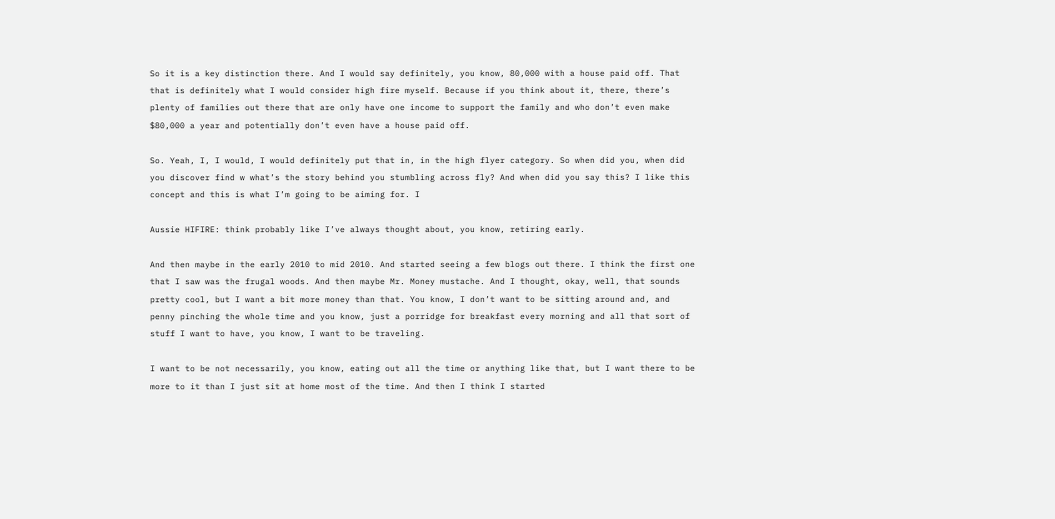So it is a key distinction there. And I would say definitely, you know, 80,000 with a house paid off. That that is definitely what I would consider high fire myself. Because if you think about it, there, there’s plenty of families out there that are only have one income to support the family and who don’t even make $80,000 a year and potentially don’t even have a house paid off.

So. Yeah, I, I would, I would definitely put that in, in the high flyer category. So when did you, when did you discover find w what’s the story behind you stumbling across fly? And when did you say this? I like this concept and this is what I’m going to be aiming for. I

Aussie HIFIRE: think probably like I’ve always thought about, you know, retiring early.

And then maybe in the early 2010 to mid 2010. And started seeing a few blogs out there. I think the first one that I saw was the frugal woods. And then maybe Mr. Money mustache. And I thought, okay, well, that sounds pretty cool, but I want a bit more money than that. You know, I don’t want to be sitting around and, and penny pinching the whole time and you know, just a porridge for breakfast every morning and all that sort of stuff I want to have, you know, I want to be traveling.

I want to be not necessarily, you know, eating out all the time or anything like that, but I want there to be more to it than I just sit at home most of the time. And then I think I started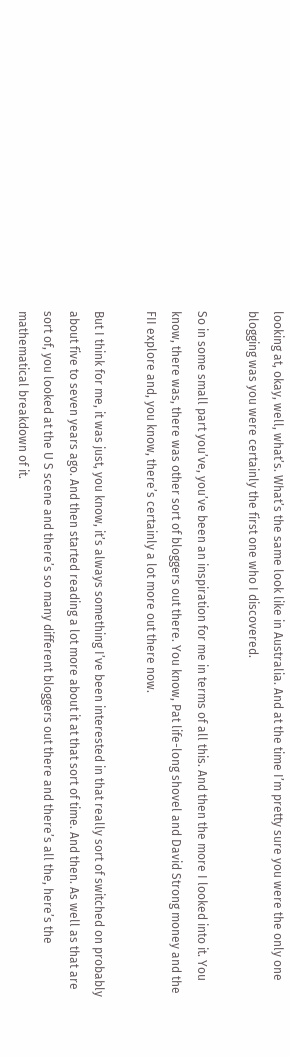looking at, okay, well, what’s. What’s the same look like in Australia. And at the time I’m pretty sure you were the only one blogging was you were certainly the first one who I discovered.

So in some small part you’ve, you’ve been an inspiration for me in terms of all this. And then the more I looked into it. You know, there was, there was other sort of bloggers out there. You know, Pat life-long shovel and David Strong money and the FII explore and, you know, there’s certainly a lot more out there now.

But I think for me, it was just, you know, it’s always something I’ve been interested in that really sort of switched on probably about five to seven years ago. And then started reading a lot more about it at that sort of time. And then. As well as that are sort of, you looked at the U S scene and there’s so many different bloggers out there and there’s all the, here’s the mathematical breakdown of it.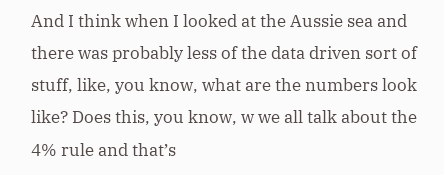And I think when I looked at the Aussie sea and there was probably less of the data driven sort of stuff, like, you know, what are the numbers look like? Does this, you know, w we all talk about the 4% rule and that’s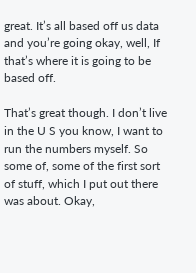great. It’s all based off us data and you’re going okay, well, If that’s where it is going to be based off.

That’s great though. I don’t live in the U S you know, I want to run the numbers myself. So some of, some of the first sort of stuff, which I put out there was about. Okay,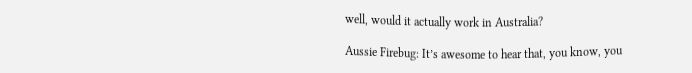well, would it actually work in Australia?

Aussie Firebug: It’s awesome to hear that, you know, you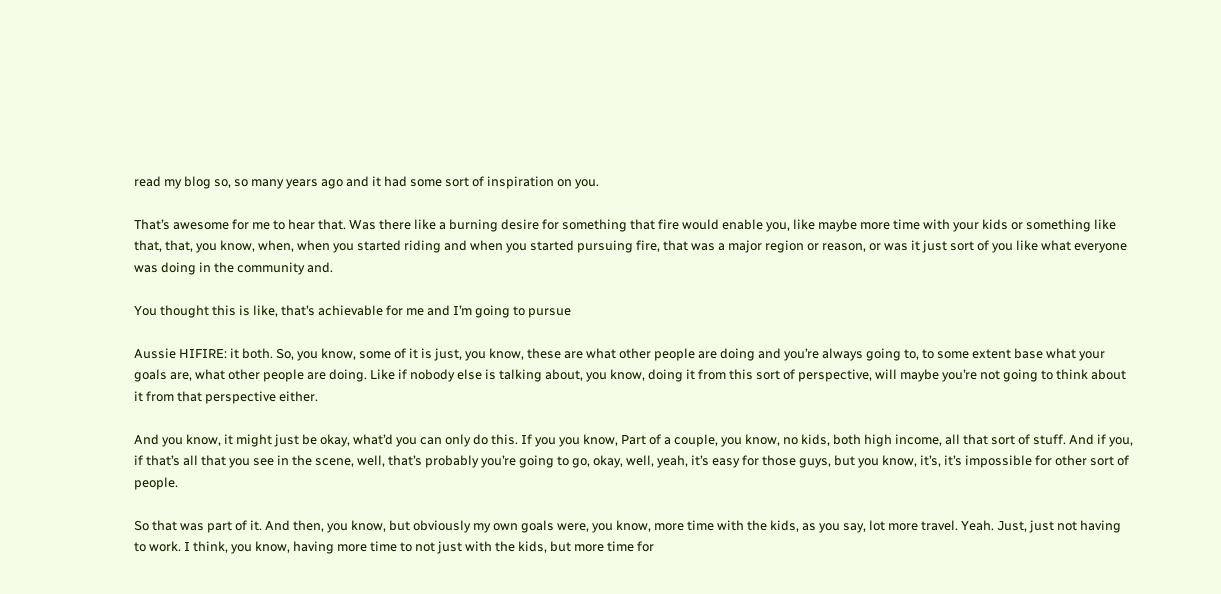read my blog so, so many years ago and it had some sort of inspiration on you.

That’s awesome for me to hear that. Was there like a burning desire for something that fire would enable you, like maybe more time with your kids or something like that, that, you know, when, when you started riding and when you started pursuing fire, that was a major region or reason, or was it just sort of you like what everyone was doing in the community and.

You thought this is like, that’s achievable for me and I’m going to pursue

Aussie HIFIRE: it both. So, you know, some of it is just, you know, these are what other people are doing and you’re always going to, to some extent base what your goals are, what other people are doing. Like if nobody else is talking about, you know, doing it from this sort of perspective, will maybe you’re not going to think about it from that perspective either.

And you know, it might just be okay, what’d you can only do this. If you you know, Part of a couple, you know, no kids, both high income, all that sort of stuff. And if you, if that’s all that you see in the scene, well, that’s probably you’re going to go, okay, well, yeah, it’s easy for those guys, but you know, it’s, it’s impossible for other sort of people.

So that was part of it. And then, you know, but obviously my own goals were, you know, more time with the kids, as you say, lot more travel. Yeah. Just, just not having to work. I think, you know, having more time to not just with the kids, but more time for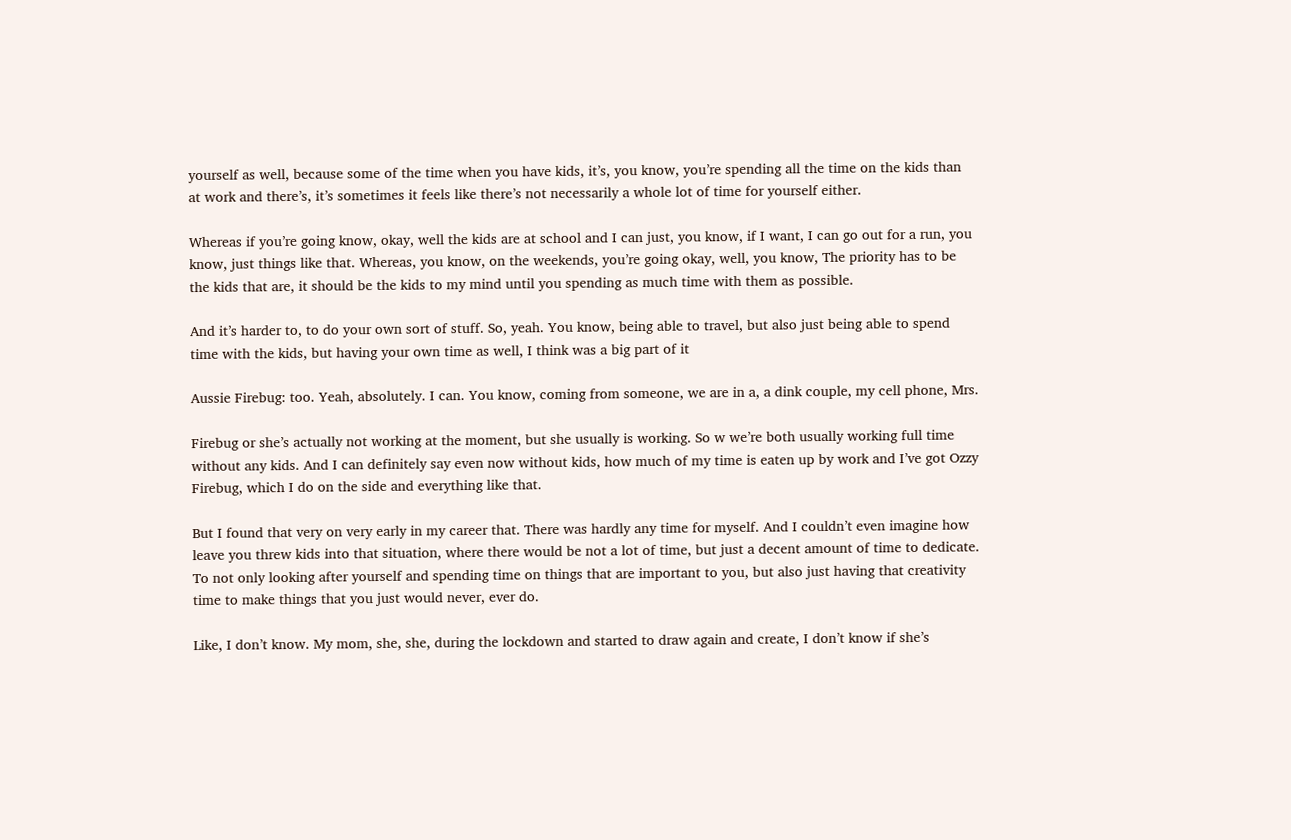yourself as well, because some of the time when you have kids, it’s, you know, you’re spending all the time on the kids than at work and there’s, it’s sometimes it feels like there’s not necessarily a whole lot of time for yourself either.

Whereas if you’re going know, okay, well the kids are at school and I can just, you know, if I want, I can go out for a run, you know, just things like that. Whereas, you know, on the weekends, you’re going okay, well, you know, The priority has to be the kids that are, it should be the kids to my mind until you spending as much time with them as possible.

And it’s harder to, to do your own sort of stuff. So, yeah. You know, being able to travel, but also just being able to spend time with the kids, but having your own time as well, I think was a big part of it

Aussie Firebug: too. Yeah, absolutely. I can. You know, coming from someone, we are in a, a dink couple, my cell phone, Mrs.

Firebug or she’s actually not working at the moment, but she usually is working. So w we’re both usually working full time without any kids. And I can definitely say even now without kids, how much of my time is eaten up by work and I’ve got Ozzy Firebug, which I do on the side and everything like that.

But I found that very on very early in my career that. There was hardly any time for myself. And I couldn’t even imagine how leave you threw kids into that situation, where there would be not a lot of time, but just a decent amount of time to dedicate. To not only looking after yourself and spending time on things that are important to you, but also just having that creativity time to make things that you just would never, ever do.

Like, I don’t know. My mom, she, she, during the lockdown and started to draw again and create, I don’t know if she’s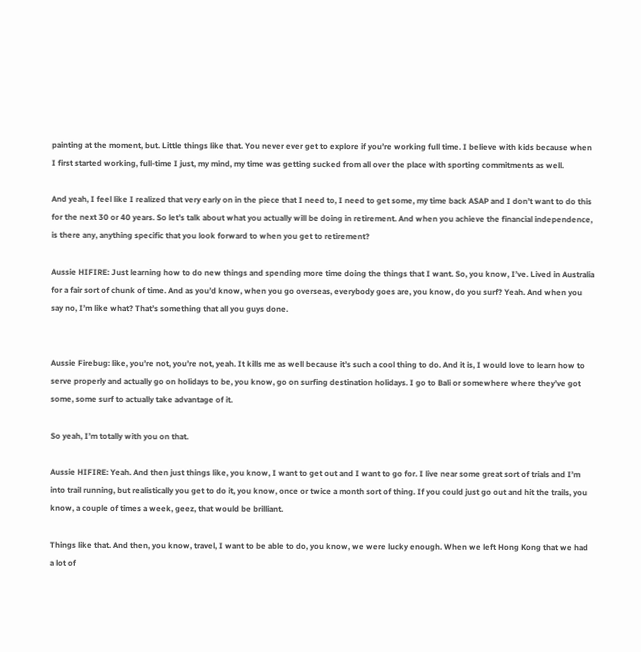painting at the moment, but. Little things like that. You never ever get to explore if you’re working full time. I believe with kids because when I first started working, full-time I just, my mind, my time was getting sucked from all over the place with sporting commitments as well.

And yeah, I feel like I realized that very early on in the piece that I need to, I need to get some, my time back ASAP and I don’t want to do this for the next 30 or 40 years. So let’s talk about what you actually will be doing in retirement. And when you achieve the financial independence, is there any, anything specific that you look forward to when you get to retirement?

Aussie HIFIRE: Just learning how to do new things and spending more time doing the things that I want. So, you know, I’ve. Lived in Australia for a fair sort of chunk of time. And as you’d know, when you go overseas, everybody goes are, you know, do you surf? Yeah. And when you say no, I’m like what? That’s something that all you guys done.


Aussie Firebug: like, you’re not, you’re not, yeah. It kills me as well because it’s such a cool thing to do. And it is, I would love to learn how to serve properly and actually go on holidays to be, you know, go on surfing destination holidays. I go to Bali or somewhere where they’ve got some, some surf to actually take advantage of it.

So yeah, I’m totally with you on that.

Aussie HIFIRE: Yeah. And then just things like, you know, I want to get out and I want to go for. I live near some great sort of trials and I’m into trail running, but realistically you get to do it, you know, once or twice a month sort of thing. If you could just go out and hit the trails, you know, a couple of times a week, geez, that would be brilliant.

Things like that. And then, you know, travel, I want to be able to do, you know, we were lucky enough. When we left Hong Kong that we had a lot of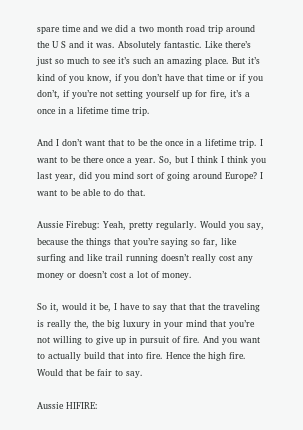spare time and we did a two month road trip around the U S and it was. Absolutely fantastic. Like there’s just so much to see it’s such an amazing place. But it’s kind of you know, if you don’t have that time or if you don’t, if you’re not setting yourself up for fire, it’s a once in a lifetime time trip.

And I don’t want that to be the once in a lifetime trip. I want to be there once a year. So, but I think I think you last year, did you mind sort of going around Europe? I want to be able to do that.

Aussie Firebug: Yeah, pretty regularly. Would you say, because the things that you’re saying so far, like surfing and like trail running doesn’t really cost any money or doesn’t cost a lot of money.

So it, would it be, I have to say that that the traveling is really the, the big luxury in your mind that you’re not willing to give up in pursuit of fire. And you want to actually build that into fire. Hence the high fire. Would that be fair to say.

Aussie HIFIRE: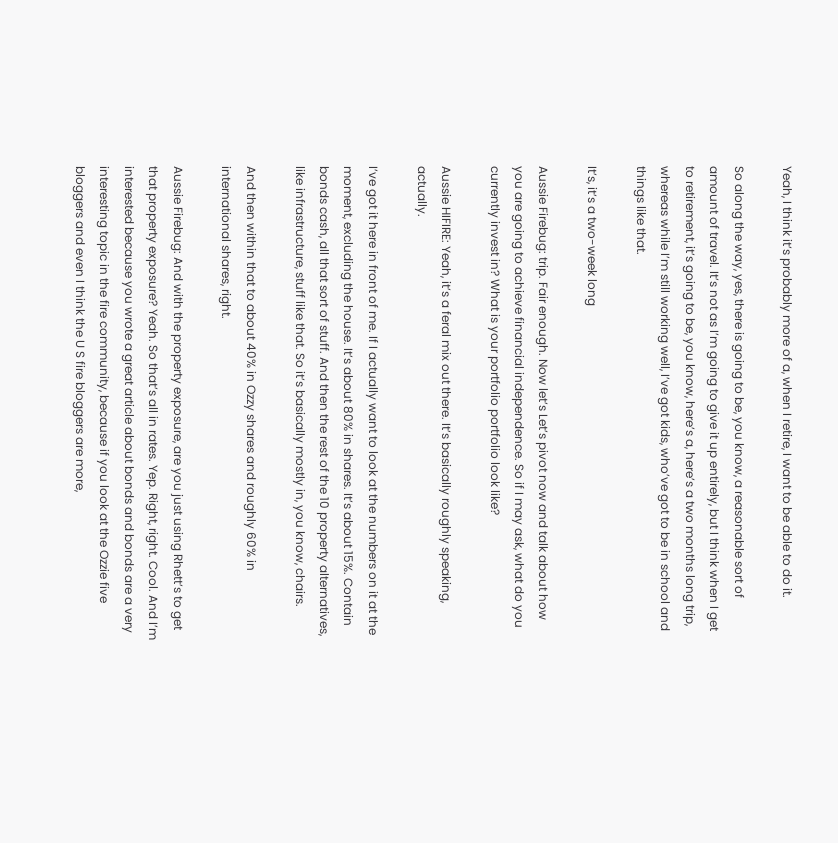Yeah, I think it’s probably more of a, when I retire, I want to be able to do it.

So along the way, yes, there is going to be, you know, a reasonable sort of amount of travel. It’s not as I’m going to give it up entirely, but I think when I get to retirement, it’s going to be, you know, here’s a, here’s a two months long trip, whereas while I’m still working well, I’ve got kids, who’ve got to be in school and things like that.

It’s, it’s a two-week long

Aussie Firebug: trip. Fair enough. Now let’s Let’s pivot now and talk about how you are going to achieve financial independence. So if I may ask, what do you currently invest in? What is your portfolio portfolio look like?

Aussie HIFIRE: Yeah, it’s a feral mix out there. It’s basically roughly speaking, actually.

I’ve got it here in front of me. If I actually want to look at the numbers on it at the moment, excluding the house. It’s about 80% in shares. It’s about 15%. Contain bonds cash, all that sort of stuff. And then the rest of the 10 property alternatives, like infrastructure, stuff like that. So it’s basically mostly in, you know, chairs.

And then within that to about 40% in Ozzy shares and roughly 60% in international shares, right.

Aussie Firebug: And with the property exposure, are you just using Rhett’s to get that property exposure? Yeah. So that’s all in rates. Yep. Right, right. Cool. And I’m interested because you wrote a great article about bonds and bonds are a very interesting topic in the fire community, because if you look at the Ozzie five bloggers and even I think the U S fire bloggers are more,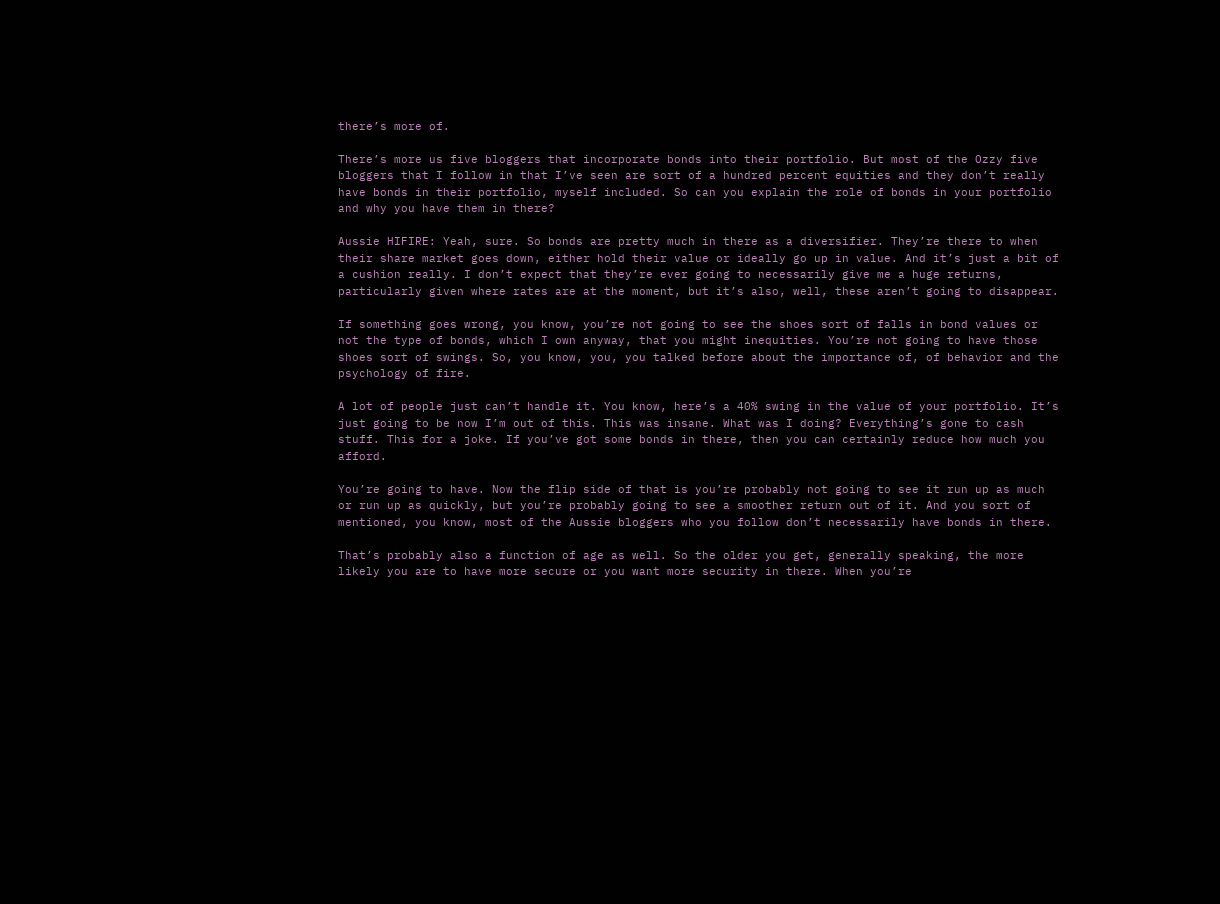there’s more of.

There’s more us five bloggers that incorporate bonds into their portfolio. But most of the Ozzy five bloggers that I follow in that I’ve seen are sort of a hundred percent equities and they don’t really have bonds in their portfolio, myself included. So can you explain the role of bonds in your portfolio and why you have them in there?

Aussie HIFIRE: Yeah, sure. So bonds are pretty much in there as a diversifier. They’re there to when their share market goes down, either hold their value or ideally go up in value. And it’s just a bit of a cushion really. I don’t expect that they’re ever going to necessarily give me a huge returns, particularly given where rates are at the moment, but it’s also, well, these aren’t going to disappear.

If something goes wrong, you know, you’re not going to see the shoes sort of falls in bond values or not the type of bonds, which I own anyway, that you might inequities. You’re not going to have those shoes sort of swings. So, you know, you, you talked before about the importance of, of behavior and the psychology of fire.

A lot of people just can’t handle it. You know, here’s a 40% swing in the value of your portfolio. It’s just going to be now I’m out of this. This was insane. What was I doing? Everything’s gone to cash stuff. This for a joke. If you’ve got some bonds in there, then you can certainly reduce how much you afford.

You’re going to have. Now the flip side of that is you’re probably not going to see it run up as much or run up as quickly, but you’re probably going to see a smoother return out of it. And you sort of mentioned, you know, most of the Aussie bloggers who you follow don’t necessarily have bonds in there.

That’s probably also a function of age as well. So the older you get, generally speaking, the more likely you are to have more secure or you want more security in there. When you’re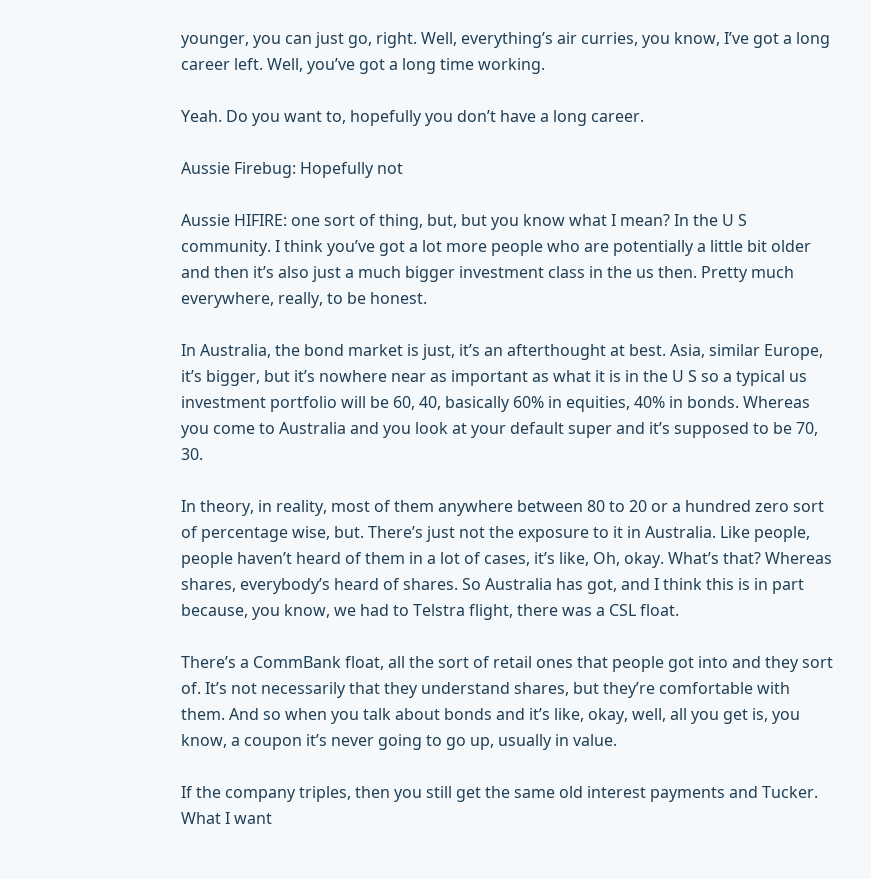younger, you can just go, right. Well, everything’s air curries, you know, I’ve got a long career left. Well, you’ve got a long time working.

Yeah. Do you want to, hopefully you don’t have a long career.

Aussie Firebug: Hopefully not

Aussie HIFIRE: one sort of thing, but, but you know what I mean? In the U S community. I think you’ve got a lot more people who are potentially a little bit older and then it’s also just a much bigger investment class in the us then. Pretty much everywhere, really, to be honest.

In Australia, the bond market is just, it’s an afterthought at best. Asia, similar Europe, it’s bigger, but it’s nowhere near as important as what it is in the U S so a typical us investment portfolio will be 60, 40, basically 60% in equities, 40% in bonds. Whereas you come to Australia and you look at your default super and it’s supposed to be 70, 30.

In theory, in reality, most of them anywhere between 80 to 20 or a hundred zero sort of percentage wise, but. There’s just not the exposure to it in Australia. Like people, people haven’t heard of them in a lot of cases, it’s like, Oh, okay. What’s that? Whereas shares, everybody’s heard of shares. So Australia has got, and I think this is in part because, you know, we had to Telstra flight, there was a CSL float.

There’s a CommBank float, all the sort of retail ones that people got into and they sort of. It’s not necessarily that they understand shares, but they’re comfortable with them. And so when you talk about bonds and it’s like, okay, well, all you get is, you know, a coupon it’s never going to go up, usually in value.

If the company triples, then you still get the same old interest payments and Tucker. What I want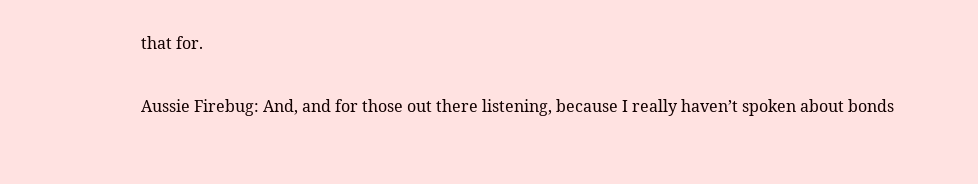that for.

Aussie Firebug: And, and for those out there listening, because I really haven’t spoken about bonds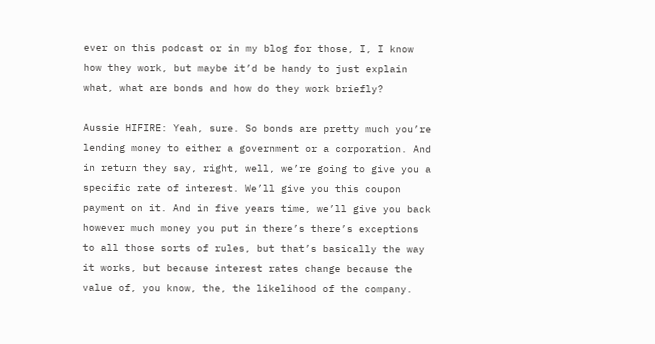ever on this podcast or in my blog for those, I, I know how they work, but maybe it’d be handy to just explain what, what are bonds and how do they work briefly?

Aussie HIFIRE: Yeah, sure. So bonds are pretty much you’re lending money to either a government or a corporation. And in return they say, right, well, we’re going to give you a specific rate of interest. We’ll give you this coupon payment on it. And in five years time, we’ll give you back however much money you put in there’s there’s exceptions to all those sorts of rules, but that’s basically the way it works, but because interest rates change because the value of, you know, the, the likelihood of the company.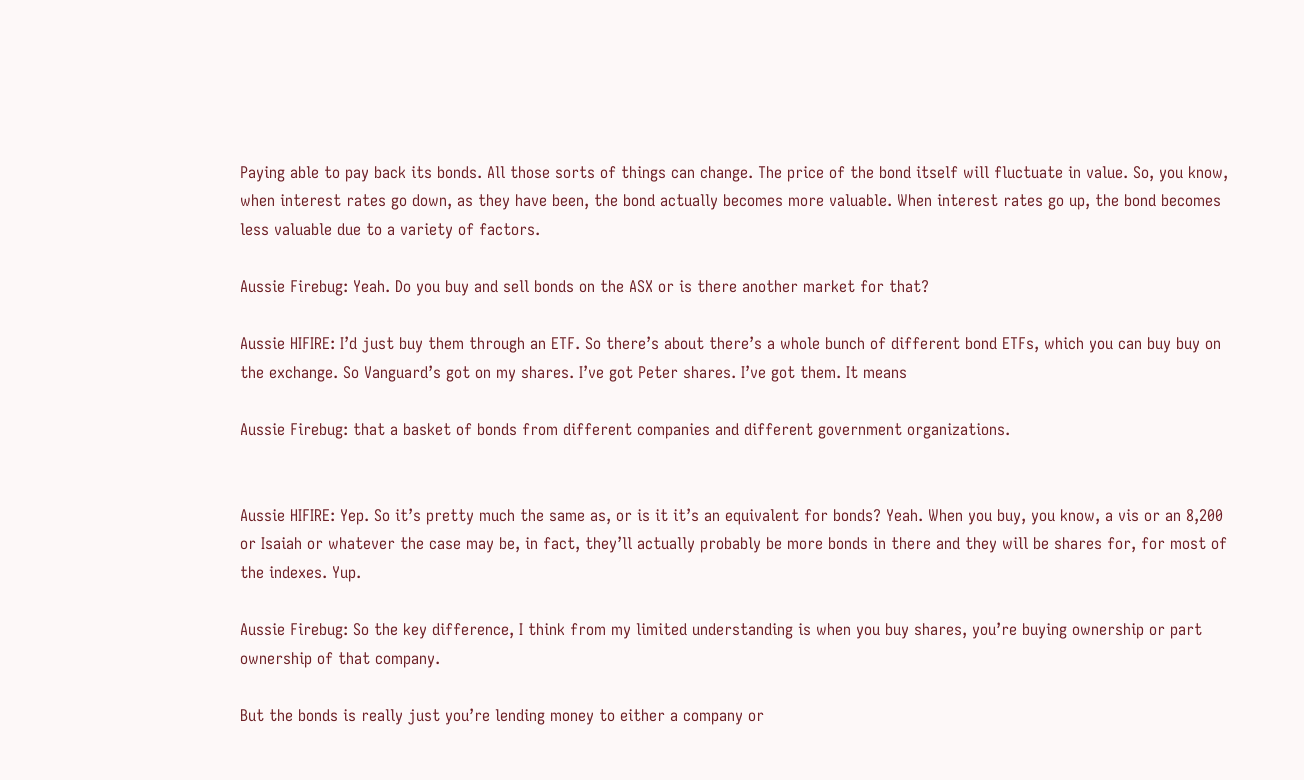Paying able to pay back its bonds. All those sorts of things can change. The price of the bond itself will fluctuate in value. So, you know, when interest rates go down, as they have been, the bond actually becomes more valuable. When interest rates go up, the bond becomes less valuable due to a variety of factors.

Aussie Firebug: Yeah. Do you buy and sell bonds on the ASX or is there another market for that?

Aussie HIFIRE: I’d just buy them through an ETF. So there’s about there’s a whole bunch of different bond ETFs, which you can buy buy on the exchange. So Vanguard’s got on my shares. I’ve got Peter shares. I’ve got them. It means

Aussie Firebug: that a basket of bonds from different companies and different government organizations.


Aussie HIFIRE: Yep. So it’s pretty much the same as, or is it it’s an equivalent for bonds? Yeah. When you buy, you know, a vis or an 8,200 or Isaiah or whatever the case may be, in fact, they’ll actually probably be more bonds in there and they will be shares for, for most of the indexes. Yup.

Aussie Firebug: So the key difference, I think from my limited understanding is when you buy shares, you’re buying ownership or part ownership of that company.

But the bonds is really just you’re lending money to either a company or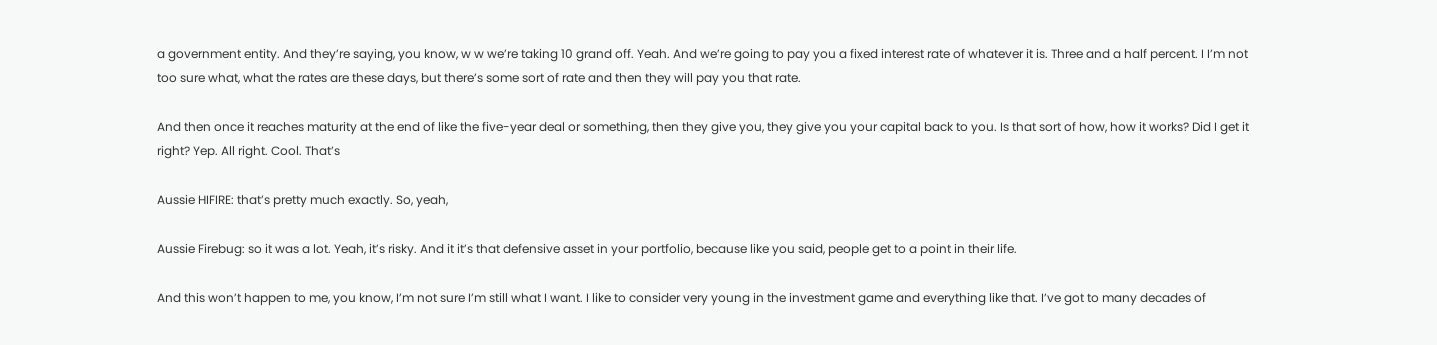a government entity. And they’re saying, you know, w w we’re taking 10 grand off. Yeah. And we’re going to pay you a fixed interest rate of whatever it is. Three and a half percent. I I’m not too sure what, what the rates are these days, but there’s some sort of rate and then they will pay you that rate.

And then once it reaches maturity at the end of like the five-year deal or something, then they give you, they give you your capital back to you. Is that sort of how, how it works? Did I get it right? Yep. All right. Cool. That’s

Aussie HIFIRE: that’s pretty much exactly. So, yeah,

Aussie Firebug: so it was a lot. Yeah, it’s risky. And it it’s that defensive asset in your portfolio, because like you said, people get to a point in their life.

And this won’t happen to me, you know, I’m not sure I’m still what I want. I like to consider very young in the investment game and everything like that. I’ve got to many decades of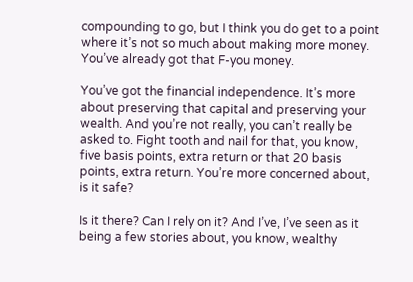compounding to go, but I think you do get to a point where it’s not so much about making more money. You’ve already got that F-you money.

You’ve got the financial independence. It’s more about preserving that capital and preserving your wealth. And you’re not really, you can’t really be asked to. Fight tooth and nail for that, you know, five basis points, extra return or that 20 basis points, extra return. You’re more concerned about, is it safe?

Is it there? Can I rely on it? And I’ve, I’ve seen as it being a few stories about, you know, wealthy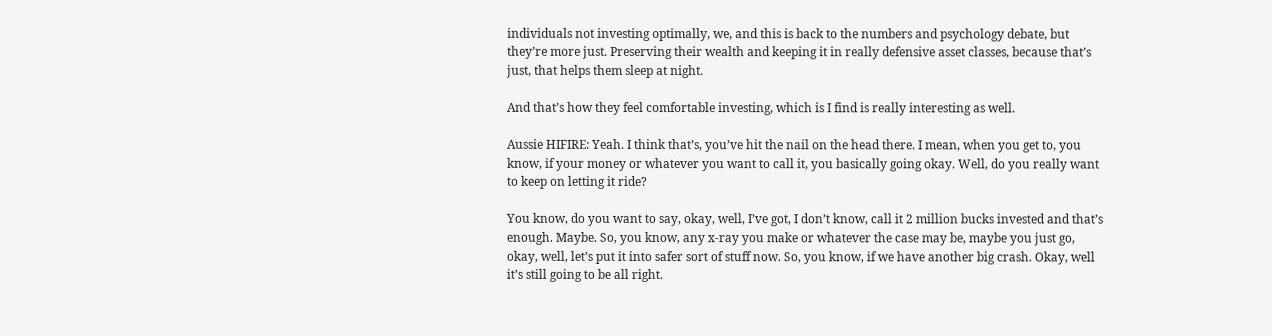individuals not investing optimally, we, and this is back to the numbers and psychology debate, but they’re more just. Preserving their wealth and keeping it in really defensive asset classes, because that’s just, that helps them sleep at night.

And that’s how they feel comfortable investing, which is I find is really interesting as well.

Aussie HIFIRE: Yeah. I think that’s, you’ve hit the nail on the head there. I mean, when you get to, you know, if your money or whatever you want to call it, you basically going okay. Well, do you really want to keep on letting it ride?

You know, do you want to say, okay, well, I’ve got, I don’t know, call it 2 million bucks invested and that’s enough. Maybe. So, you know, any x-ray you make or whatever the case may be, maybe you just go, okay, well, let’s put it into safer sort of stuff now. So, you know, if we have another big crash. Okay, well it’s still going to be all right.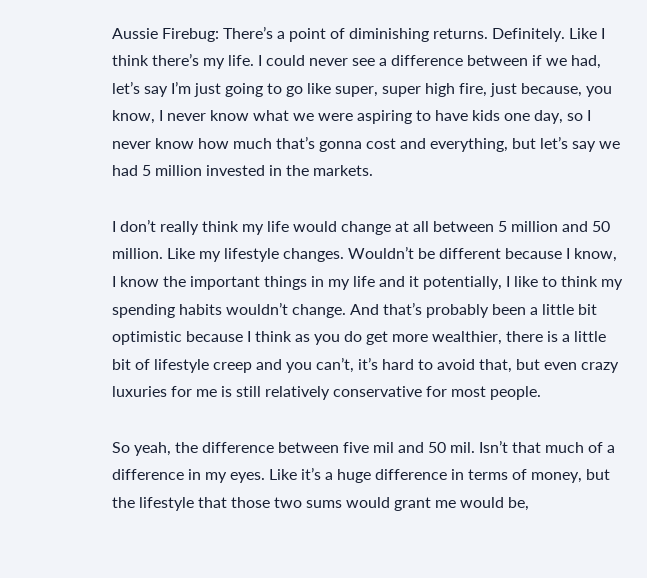Aussie Firebug: There’s a point of diminishing returns. Definitely. Like I think there’s my life. I could never see a difference between if we had, let’s say I’m just going to go like super, super high fire, just because, you know, I never know what we were aspiring to have kids one day, so I never know how much that’s gonna cost and everything, but let’s say we had 5 million invested in the markets.

I don’t really think my life would change at all between 5 million and 50 million. Like my lifestyle changes. Wouldn’t be different because I know, I know the important things in my life and it potentially, I like to think my spending habits wouldn’t change. And that’s probably been a little bit optimistic because I think as you do get more wealthier, there is a little bit of lifestyle creep and you can’t, it’s hard to avoid that, but even crazy luxuries for me is still relatively conservative for most people.

So yeah, the difference between five mil and 50 mil. Isn’t that much of a difference in my eyes. Like it’s a huge difference in terms of money, but the lifestyle that those two sums would grant me would be,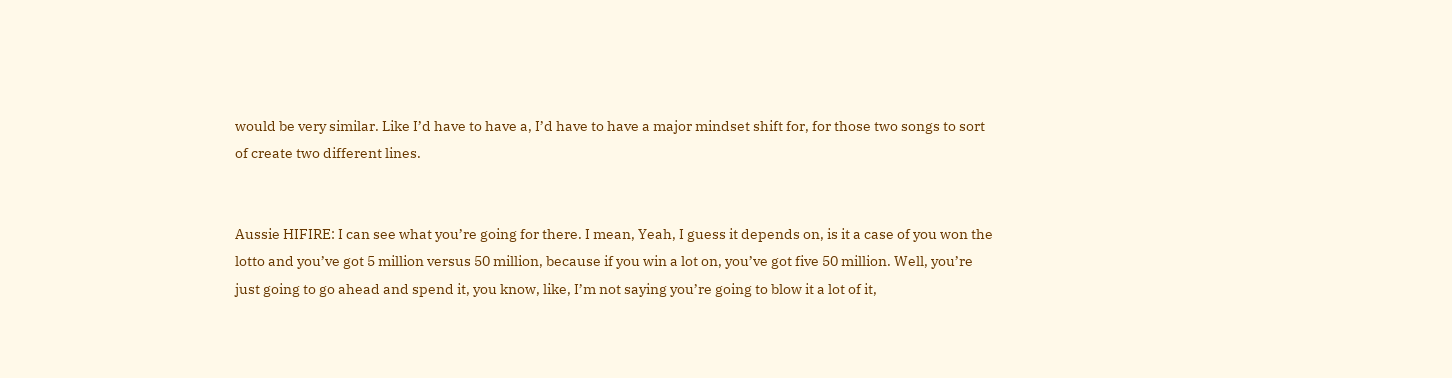would be very similar. Like I’d have to have a, I’d have to have a major mindset shift for, for those two songs to sort of create two different lines.


Aussie HIFIRE: I can see what you’re going for there. I mean, Yeah, I guess it depends on, is it a case of you won the lotto and you’ve got 5 million versus 50 million, because if you win a lot on, you’ve got five 50 million. Well, you’re just going to go ahead and spend it, you know, like, I’m not saying you’re going to blow it a lot of it,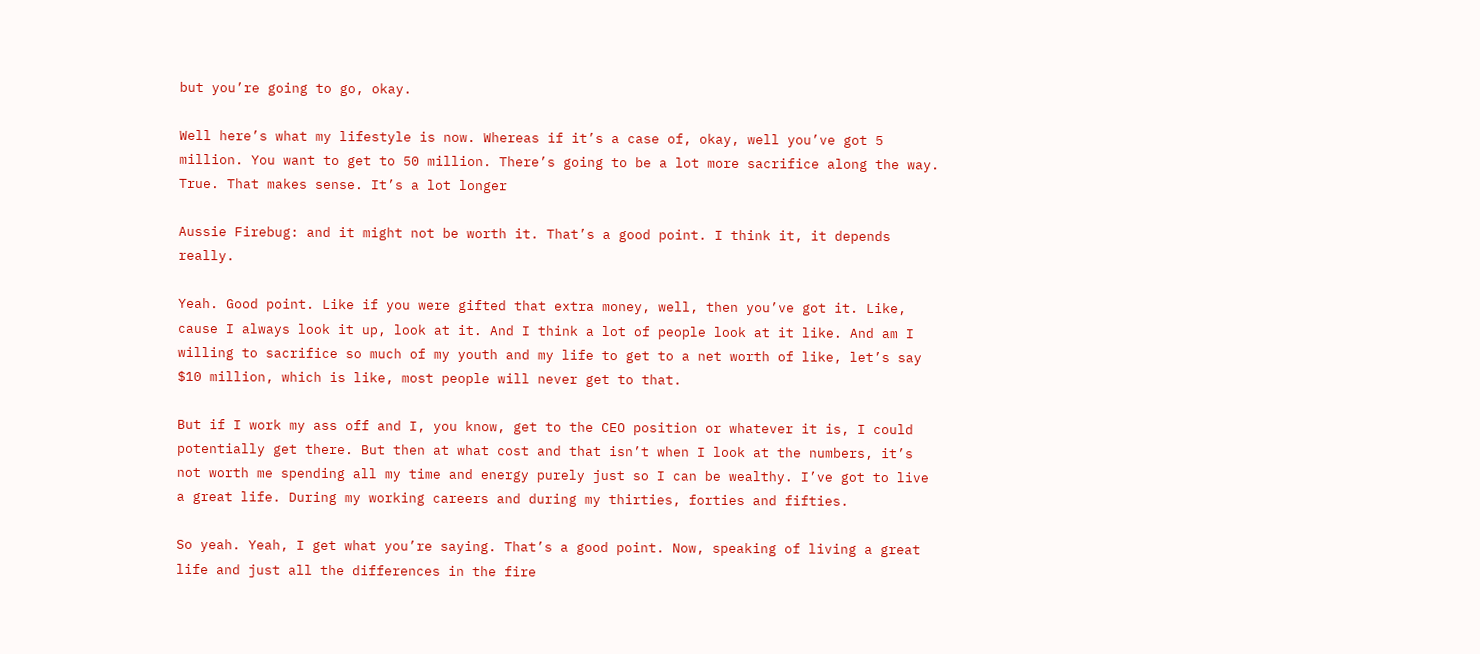but you’re going to go, okay.

Well here’s what my lifestyle is now. Whereas if it’s a case of, okay, well you’ve got 5 million. You want to get to 50 million. There’s going to be a lot more sacrifice along the way. True. That makes sense. It’s a lot longer

Aussie Firebug: and it might not be worth it. That’s a good point. I think it, it depends really.

Yeah. Good point. Like if you were gifted that extra money, well, then you’ve got it. Like, cause I always look it up, look at it. And I think a lot of people look at it like. And am I willing to sacrifice so much of my youth and my life to get to a net worth of like, let’s say $10 million, which is like, most people will never get to that.

But if I work my ass off and I, you know, get to the CEO position or whatever it is, I could potentially get there. But then at what cost and that isn’t when I look at the numbers, it’s not worth me spending all my time and energy purely just so I can be wealthy. I’ve got to live a great life. During my working careers and during my thirties, forties and fifties.

So yeah. Yeah, I get what you’re saying. That’s a good point. Now, speaking of living a great life and just all the differences in the fire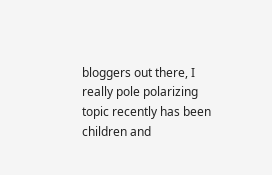bloggers out there, I really pole polarizing topic recently has been children and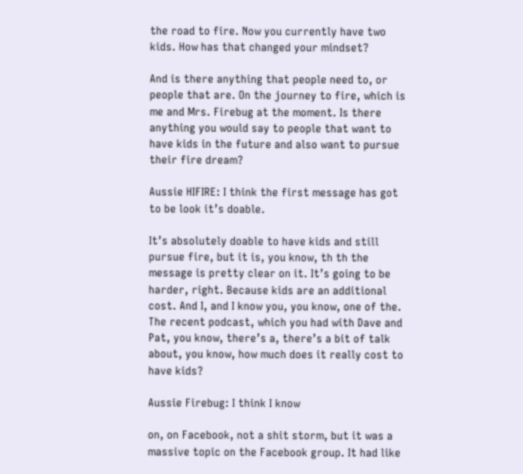the road to fire. Now you currently have two kids. How has that changed your mindset?

And is there anything that people need to, or people that are. On the journey to fire, which is me and Mrs. Firebug at the moment. Is there anything you would say to people that want to have kids in the future and also want to pursue their fire dream?

Aussie HIFIRE: I think the first message has got to be look it’s doable.

It’s absolutely doable to have kids and still pursue fire, but it is, you know, th th the message is pretty clear on it. It’s going to be harder, right. Because kids are an additional cost. And I, and I know you, you know, one of the. The recent podcast, which you had with Dave and Pat, you know, there’s a, there’s a bit of talk about, you know, how much does it really cost to have kids?

Aussie Firebug: I think I know

on, on Facebook, not a shit storm, but it was a massive topic on the Facebook group. It had like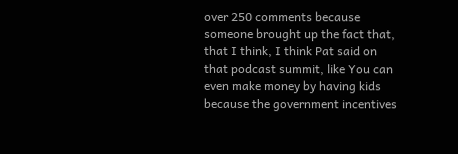over 250 comments because someone brought up the fact that, that I think, I think Pat said on that podcast summit, like You can even make money by having kids because the government incentives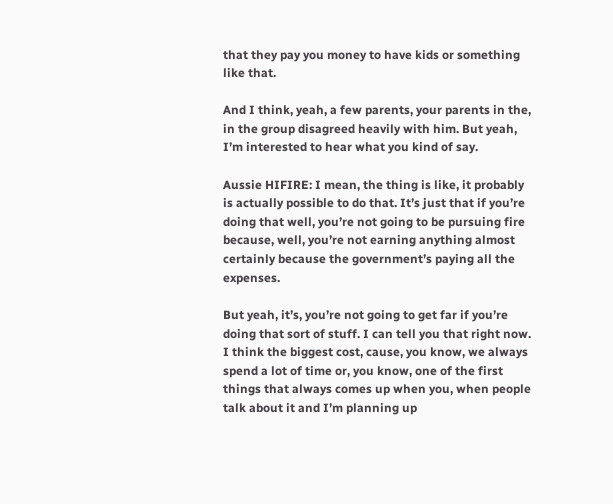that they pay you money to have kids or something like that.

And I think, yeah, a few parents, your parents in the, in the group disagreed heavily with him. But yeah, I’m interested to hear what you kind of say.

Aussie HIFIRE: I mean, the thing is like, it probably is actually possible to do that. It’s just that if you’re doing that well, you’re not going to be pursuing fire because, well, you’re not earning anything almost certainly because the government’s paying all the expenses.

But yeah, it’s, you’re not going to get far if you’re doing that sort of stuff. I can tell you that right now. I think the biggest cost, cause, you know, we always spend a lot of time or, you know, one of the first things that always comes up when you, when people talk about it and I’m planning up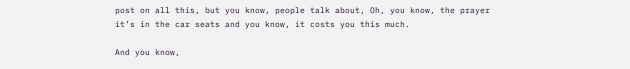post on all this, but you know, people talk about, Oh, you know, the prayer it’s in the car seats and you know, it costs you this much.

And you know,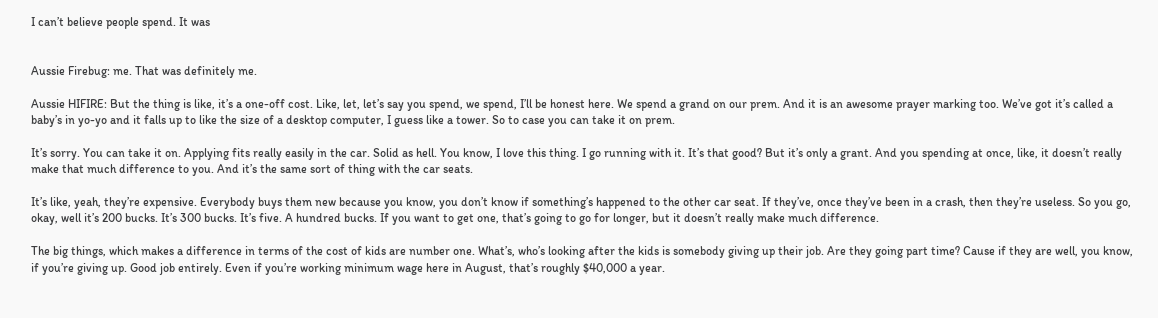I can’t believe people spend. It was


Aussie Firebug: me. That was definitely me.

Aussie HIFIRE: But the thing is like, it’s a one-off cost. Like, let, let’s say you spend, we spend, I’ll be honest here. We spend a grand on our prem. And it is an awesome prayer marking too. We’ve got it’s called a baby’s in yo-yo and it falls up to like the size of a desktop computer, I guess like a tower. So to case you can take it on prem.

It’s sorry. You can take it on. Applying fits really easily in the car. Solid as hell. You know, I love this thing. I go running with it. It’s that good? But it’s only a grant. And you spending at once, like, it doesn’t really make that much difference to you. And it’s the same sort of thing with the car seats.

It’s like, yeah, they’re expensive. Everybody buys them new because you know, you don’t know if something’s happened to the other car seat. If they’ve, once they’ve been in a crash, then they’re useless. So you go, okay, well it’s 200 bucks. It’s 300 bucks. It’s five. A hundred bucks. If you want to get one, that’s going to go for longer, but it doesn’t really make much difference.

The big things, which makes a difference in terms of the cost of kids are number one. What’s, who’s looking after the kids is somebody giving up their job. Are they going part time? Cause if they are well, you know, if you’re giving up. Good job entirely. Even if you’re working minimum wage here in August, that’s roughly $40,000 a year.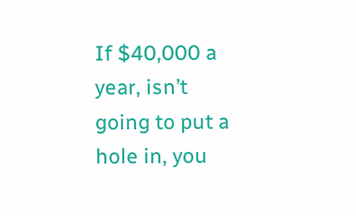If $40,000 a year, isn’t going to put a hole in, you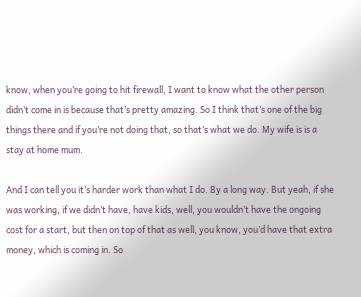know, when you’re going to hit firewall, I want to know what the other person didn’t come in is because that’s pretty amazing. So I think that’s one of the big things there and if you’re not doing that, so that’s what we do. My wife is is a stay at home mum.

And I can tell you it’s harder work than what I do. By a long way. But yeah, if she was working, if we didn’t have, have kids, well, you wouldn’t have the ongoing cost for a start, but then on top of that as well, you know, you’d have that extra money, which is coming in. So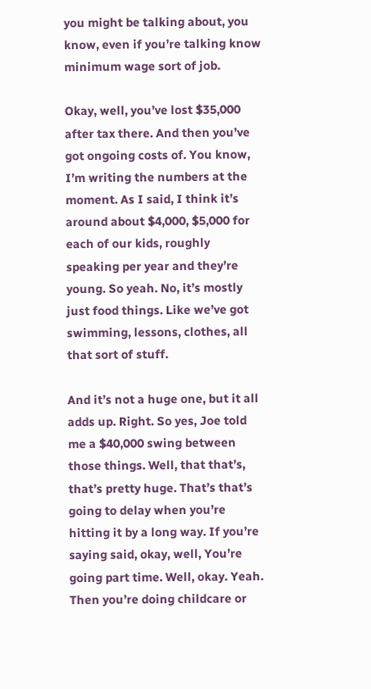you might be talking about, you know, even if you’re talking know minimum wage sort of job.

Okay, well, you’ve lost $35,000 after tax there. And then you’ve got ongoing costs of. You know, I’m writing the numbers at the moment. As I said, I think it’s around about $4,000, $5,000 for each of our kids, roughly speaking per year and they’re young. So yeah. No, it’s mostly just food things. Like we’ve got swimming, lessons, clothes, all that sort of stuff.

And it’s not a huge one, but it all adds up. Right. So yes, Joe told me a $40,000 swing between those things. Well, that that’s, that’s pretty huge. That’s that’s going to delay when you’re hitting it by a long way. If you’re saying said, okay, well, You’re going part time. Well, okay. Yeah. Then you’re doing childcare or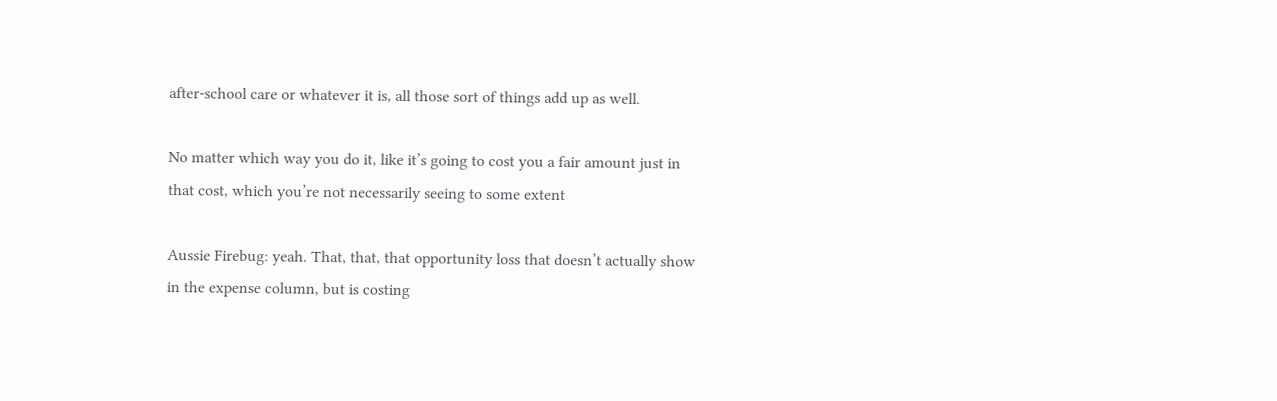after-school care or whatever it is, all those sort of things add up as well.

No matter which way you do it, like it’s going to cost you a fair amount just in that cost, which you’re not necessarily seeing to some extent

Aussie Firebug: yeah. That, that, that opportunity loss that doesn’t actually show in the expense column, but is costing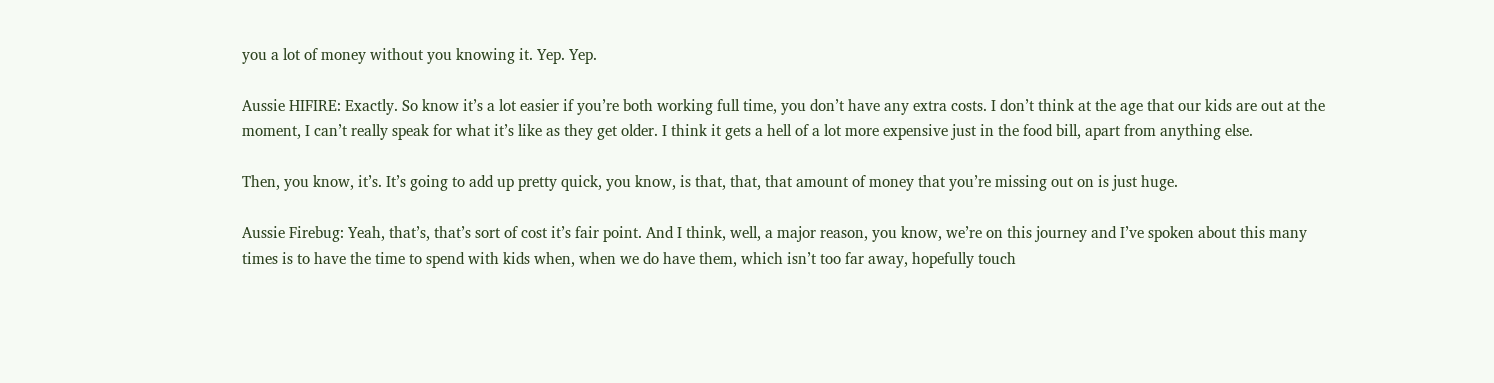you a lot of money without you knowing it. Yep. Yep.

Aussie HIFIRE: Exactly. So know it’s a lot easier if you’re both working full time, you don’t have any extra costs. I don’t think at the age that our kids are out at the moment, I can’t really speak for what it’s like as they get older. I think it gets a hell of a lot more expensive just in the food bill, apart from anything else.

Then, you know, it’s. It’s going to add up pretty quick, you know, is that, that, that amount of money that you’re missing out on is just huge.

Aussie Firebug: Yeah, that’s, that’s sort of cost it’s fair point. And I think, well, a major reason, you know, we’re on this journey and I’ve spoken about this many times is to have the time to spend with kids when, when we do have them, which isn’t too far away, hopefully touch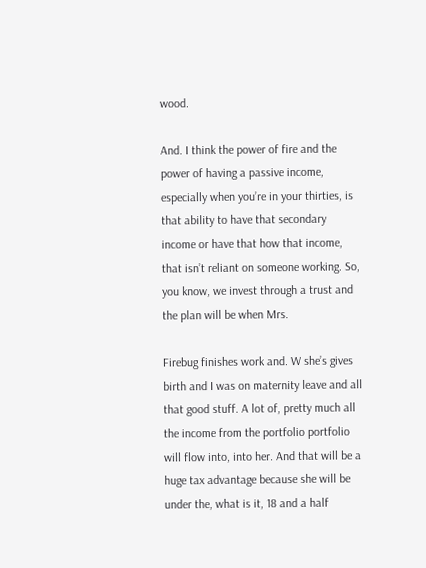wood.

And. I think the power of fire and the power of having a passive income, especially when you’re in your thirties, is that ability to have that secondary income or have that how that income, that isn’t reliant on someone working. So, you know, we invest through a trust and the plan will be when Mrs.

Firebug finishes work and. W she’s gives birth and I was on maternity leave and all that good stuff. A lot of, pretty much all the income from the portfolio portfolio will flow into, into her. And that will be a huge tax advantage because she will be under the, what is it, 18 and a half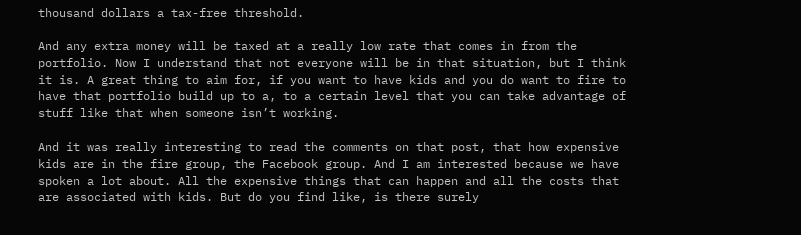thousand dollars a tax-free threshold.

And any extra money will be taxed at a really low rate that comes in from the portfolio. Now I understand that not everyone will be in that situation, but I think it is. A great thing to aim for, if you want to have kids and you do want to fire to have that portfolio build up to a, to a certain level that you can take advantage of stuff like that when someone isn’t working.

And it was really interesting to read the comments on that post, that how expensive kids are in the fire group, the Facebook group. And I am interested because we have spoken a lot about. All the expensive things that can happen and all the costs that are associated with kids. But do you find like, is there surely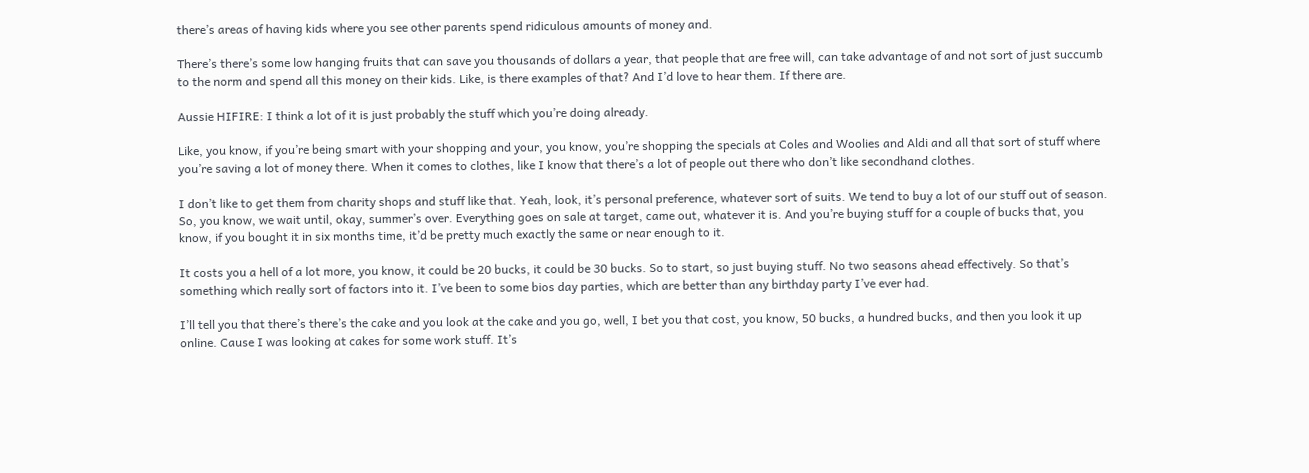there’s areas of having kids where you see other parents spend ridiculous amounts of money and.

There’s there’s some low hanging fruits that can save you thousands of dollars a year, that people that are free will, can take advantage of and not sort of just succumb to the norm and spend all this money on their kids. Like, is there examples of that? And I’d love to hear them. If there are.

Aussie HIFIRE: I think a lot of it is just probably the stuff which you’re doing already.

Like, you know, if you’re being smart with your shopping and your, you know, you’re shopping the specials at Coles and Woolies and Aldi and all that sort of stuff where you’re saving a lot of money there. When it comes to clothes, like I know that there’s a lot of people out there who don’t like secondhand clothes.

I don’t like to get them from charity shops and stuff like that. Yeah, look, it’s personal preference, whatever sort of suits. We tend to buy a lot of our stuff out of season. So, you know, we wait until, okay, summer’s over. Everything goes on sale at target, came out, whatever it is. And you’re buying stuff for a couple of bucks that, you know, if you bought it in six months time, it’d be pretty much exactly the same or near enough to it.

It costs you a hell of a lot more, you know, it could be 20 bucks, it could be 30 bucks. So to start, so just buying stuff. No two seasons ahead effectively. So that’s something which really sort of factors into it. I’ve been to some bios day parties, which are better than any birthday party I’ve ever had.

I’ll tell you that there’s there’s the cake and you look at the cake and you go, well, I bet you that cost, you know, 50 bucks, a hundred bucks, and then you look it up online. Cause I was looking at cakes for some work stuff. It’s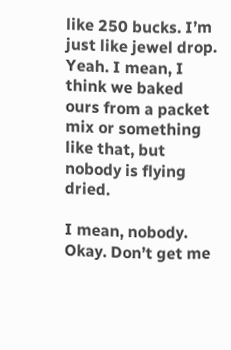like 250 bucks. I’m just like jewel drop. Yeah. I mean, I think we baked ours from a packet mix or something like that, but nobody is flying dried.

I mean, nobody. Okay. Don’t get me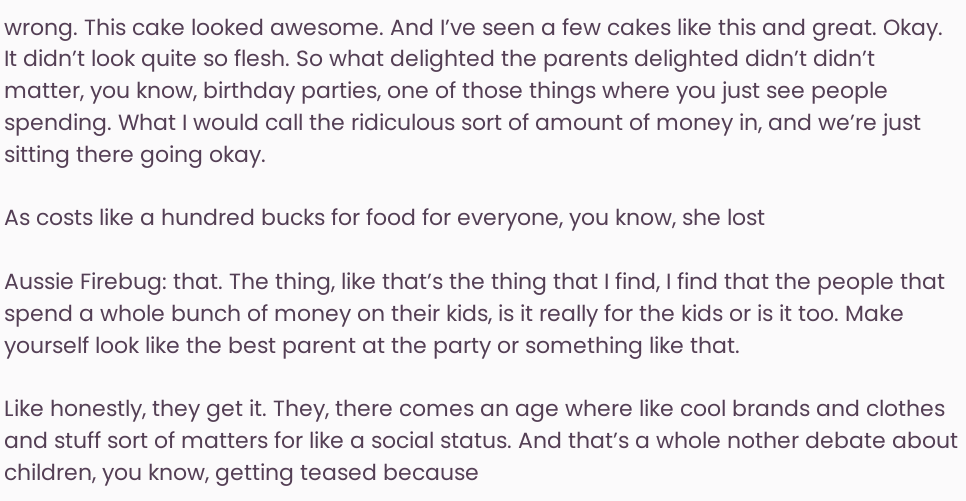wrong. This cake looked awesome. And I’ve seen a few cakes like this and great. Okay. It didn’t look quite so flesh. So what delighted the parents delighted didn’t didn’t matter, you know, birthday parties, one of those things where you just see people spending. What I would call the ridiculous sort of amount of money in, and we’re just sitting there going okay.

As costs like a hundred bucks for food for everyone, you know, she lost

Aussie Firebug: that. The thing, like that’s the thing that I find, I find that the people that spend a whole bunch of money on their kids, is it really for the kids or is it too. Make yourself look like the best parent at the party or something like that.

Like honestly, they get it. They, there comes an age where like cool brands and clothes and stuff sort of matters for like a social status. And that’s a whole nother debate about children, you know, getting teased because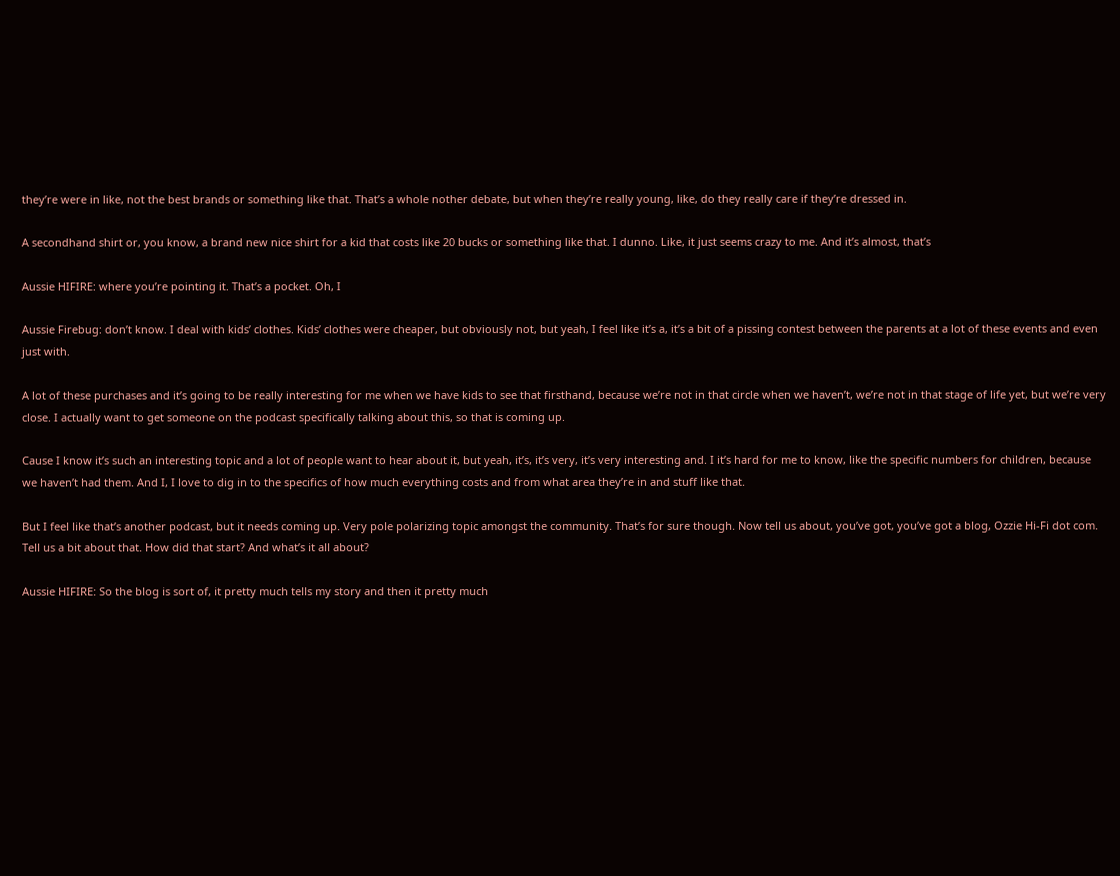they’re were in like, not the best brands or something like that. That’s a whole nother debate, but when they’re really young, like, do they really care if they’re dressed in.

A secondhand shirt or, you know, a brand new nice shirt for a kid that costs like 20 bucks or something like that. I dunno. Like, it just seems crazy to me. And it’s almost, that’s

Aussie HIFIRE: where you’re pointing it. That’s a pocket. Oh, I

Aussie Firebug: don’t know. I deal with kids’ clothes. Kids’ clothes were cheaper, but obviously not, but yeah, I feel like it’s a, it’s a bit of a pissing contest between the parents at a lot of these events and even just with.

A lot of these purchases and it’s going to be really interesting for me when we have kids to see that firsthand, because we’re not in that circle when we haven’t, we’re not in that stage of life yet, but we’re very close. I actually want to get someone on the podcast specifically talking about this, so that is coming up.

Cause I know it’s such an interesting topic and a lot of people want to hear about it, but yeah, it’s, it’s very, it’s very interesting and. I it’s hard for me to know, like the specific numbers for children, because we haven’t had them. And I, I love to dig in to the specifics of how much everything costs and from what area they’re in and stuff like that.

But I feel like that’s another podcast, but it needs coming up. Very pole polarizing topic amongst the community. That’s for sure though. Now tell us about, you’ve got, you’ve got a blog, Ozzie Hi-Fi dot com. Tell us a bit about that. How did that start? And what’s it all about?

Aussie HIFIRE: So the blog is sort of, it pretty much tells my story and then it pretty much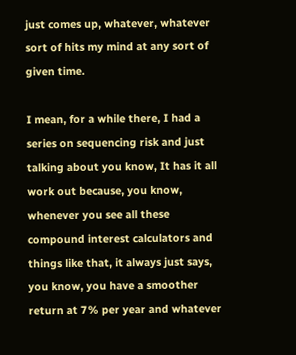just comes up, whatever, whatever sort of hits my mind at any sort of given time.

I mean, for a while there, I had a series on sequencing risk and just talking about you know, It has it all work out because, you know, whenever you see all these compound interest calculators and things like that, it always just says, you know, you have a smoother return at 7% per year and whatever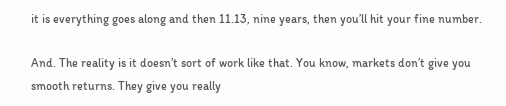it is everything goes along and then 11.13, nine years, then you’ll hit your fine number.

And. The reality is it doesn’t sort of work like that. You know, markets don’t give you smooth returns. They give you really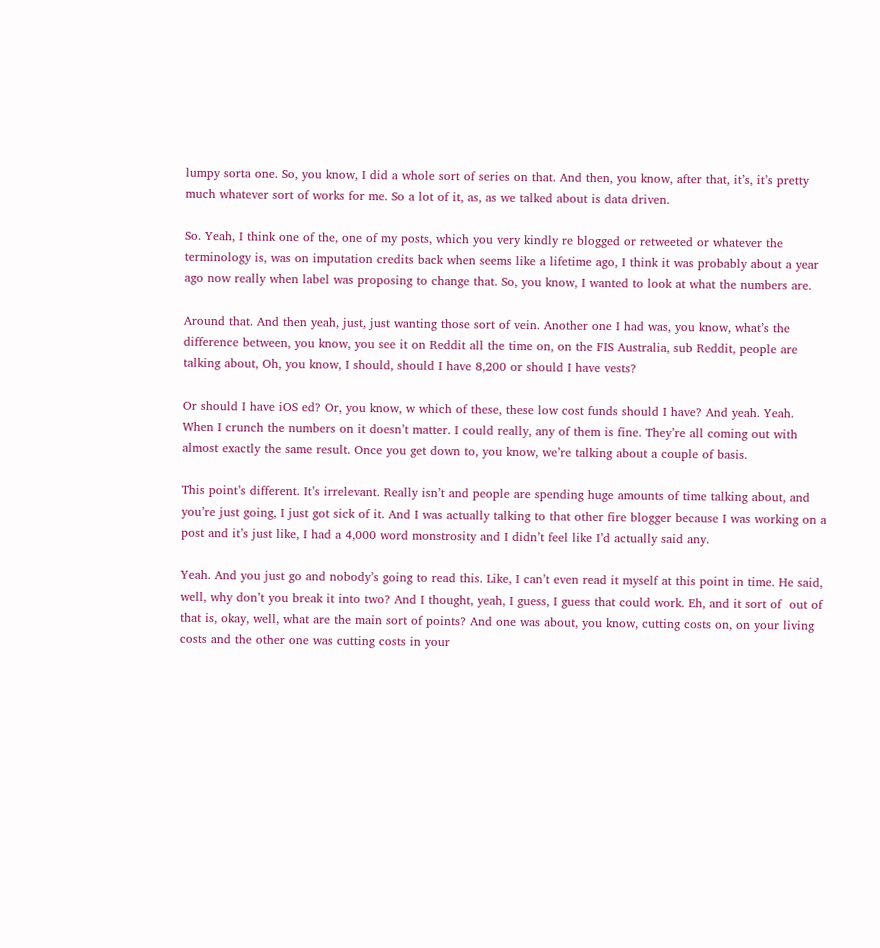lumpy sorta one. So, you know, I did a whole sort of series on that. And then, you know, after that, it’s, it’s pretty much whatever sort of works for me. So a lot of it, as, as we talked about is data driven.

So. Yeah, I think one of the, one of my posts, which you very kindly re blogged or retweeted or whatever the terminology is, was on imputation credits back when seems like a lifetime ago, I think it was probably about a year ago now really when label was proposing to change that. So, you know, I wanted to look at what the numbers are.

Around that. And then yeah, just, just wanting those sort of vein. Another one I had was, you know, what’s the difference between, you know, you see it on Reddit all the time on, on the FIS Australia, sub Reddit, people are talking about, Oh, you know, I should, should I have 8,200 or should I have vests?

Or should I have iOS ed? Or, you know, w which of these, these low cost funds should I have? And yeah. Yeah. When I crunch the numbers on it doesn’t matter. I could really, any of them is fine. They’re all coming out with almost exactly the same result. Once you get down to, you know, we’re talking about a couple of basis.

This point’s different. It’s irrelevant. Really isn’t and people are spending huge amounts of time talking about, and you’re just going, I just got sick of it. And I was actually talking to that other fire blogger because I was working on a post and it’s just like, I had a 4,000 word monstrosity and I didn’t feel like I’d actually said any.

Yeah. And you just go and nobody’s going to read this. Like, I can’t even read it myself at this point in time. He said, well, why don’t you break it into two? And I thought, yeah, I guess, I guess that could work. Eh, and it sort of  out of that is, okay, well, what are the main sort of points? And one was about, you know, cutting costs on, on your living costs and the other one was cutting costs in your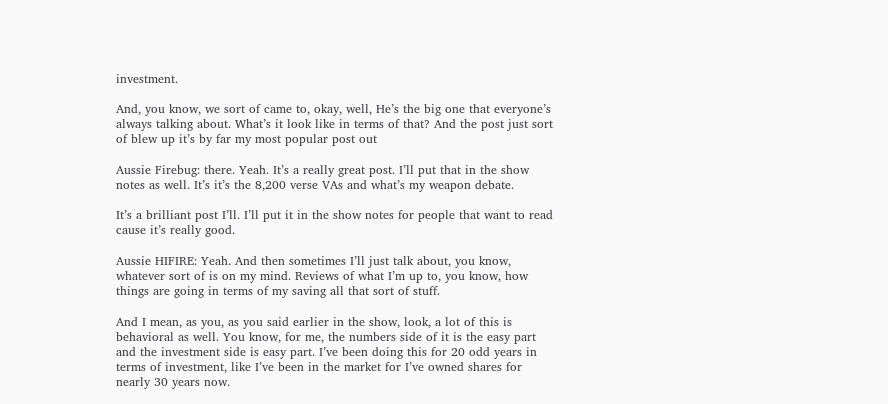investment.

And, you know, we sort of came to, okay, well, He’s the big one that everyone’s always talking about. What’s it look like in terms of that? And the post just sort of blew up it’s by far my most popular post out

Aussie Firebug: there. Yeah. It’s a really great post. I’ll put that in the show notes as well. It’s it’s the 8,200 verse VAs and what’s my weapon debate.

It’s a brilliant post I’ll. I’ll put it in the show notes for people that want to read cause it’s really good.

Aussie HIFIRE: Yeah. And then sometimes I’ll just talk about, you know, whatever sort of is on my mind. Reviews of what I’m up to, you know, how things are going in terms of my saving all that sort of stuff.

And I mean, as you, as you said earlier in the show, look, a lot of this is behavioral as well. You know, for me, the numbers side of it is the easy part and the investment side is easy part. I’ve been doing this for 20 odd years in terms of investment, like I’ve been in the market for I’ve owned shares for nearly 30 years now.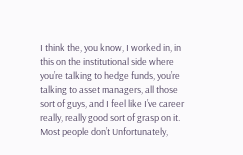I think the, you know, I worked in, in this on the institutional side where you’re talking to hedge funds, you’re talking to asset managers, all those sort of guys, and I feel like I’ve career really, really good sort of grasp on it. Most people don’t Unfortunately,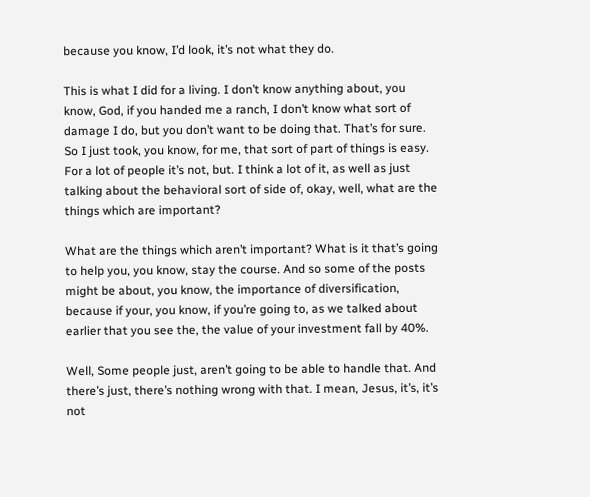because you know, I’d look, it’s not what they do.

This is what I did for a living. I don’t know anything about, you know, God, if you handed me a ranch, I don’t know what sort of damage I do, but you don’t want to be doing that. That’s for sure. So I just took, you know, for me, that sort of part of things is easy. For a lot of people it’s not, but. I think a lot of it, as well as just talking about the behavioral sort of side of, okay, well, what are the things which are important?

What are the things which aren’t important? What is it that’s going to help you, you know, stay the course. And so some of the posts might be about, you know, the importance of diversification, because if your, you know, if you’re going to, as we talked about earlier that you see the, the value of your investment fall by 40%.

Well, Some people just, aren’t going to be able to handle that. And there’s just, there’s nothing wrong with that. I mean, Jesus, it’s, it’s not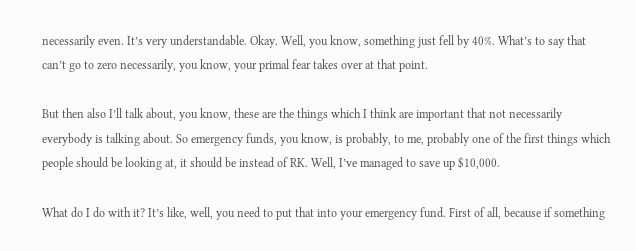necessarily even. It’s very understandable. Okay. Well, you know, something just fell by 40%. What’s to say that can’t go to zero necessarily, you know, your primal fear takes over at that point.

But then also I’ll talk about, you know, these are the things which I think are important that not necessarily everybody is talking about. So emergency funds, you know, is probably, to me, probably one of the first things which people should be looking at, it should be instead of RK. Well, I’ve managed to save up $10,000.

What do I do with it? It’s like, well, you need to put that into your emergency fund. First of all, because if something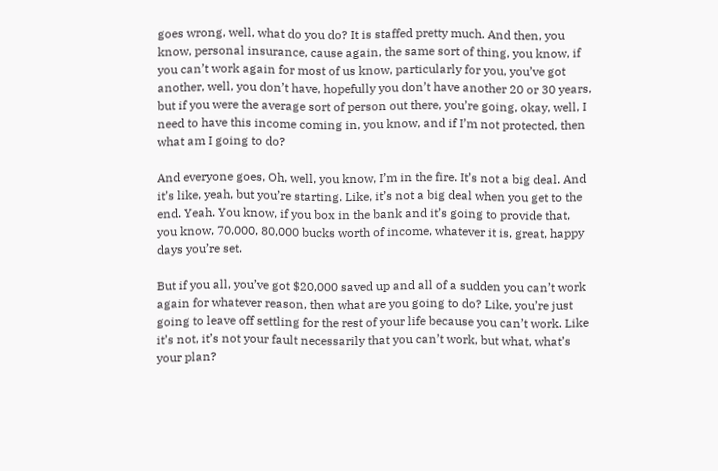goes wrong, well, what do you do? It is staffed pretty much. And then, you know, personal insurance, cause again, the same sort of thing, you know, if you can’t work again for most of us know, particularly for you, you’ve got another, well, you don’t have, hopefully you don’t have another 20 or 30 years, but if you were the average sort of person out there, you’re going, okay, well, I need to have this income coming in, you know, and if I’m not protected, then what am I going to do?

And everyone goes, Oh, well, you know, I’m in the fire. It’s not a big deal. And it’s like, yeah, but you’re starting. Like, it’s not a big deal when you get to the end. Yeah. You know, if you box in the bank and it’s going to provide that, you know, 70,000, 80,000 bucks worth of income, whatever it is, great, happy days you’re set.

But if you all, you’ve got $20,000 saved up and all of a sudden you can’t work again for whatever reason, then what are you going to do? Like, you’re just going to leave off settling for the rest of your life because you can’t work. Like it’s not, it’s not your fault necessarily that you can’t work, but what, what’s your plan?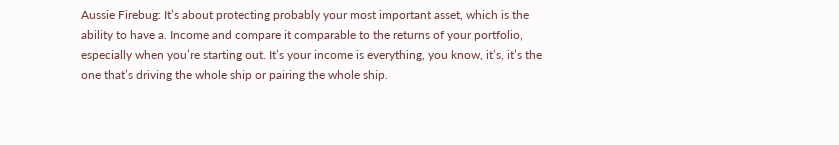Aussie Firebug: It’s about protecting probably your most important asset, which is the ability to have a. Income and compare it comparable to the returns of your portfolio, especially when you’re starting out. It’s your income is everything, you know, it’s, it’s the one that’s driving the whole ship or pairing the whole ship.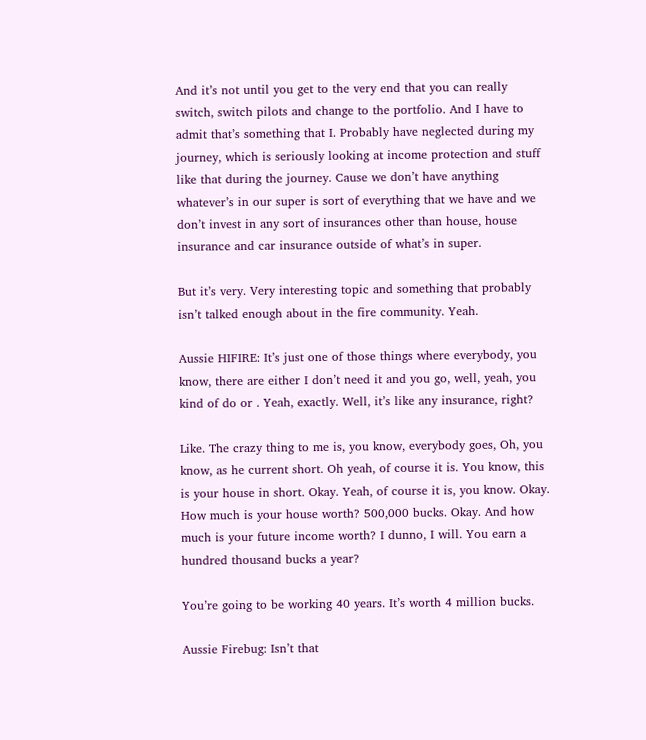And it’s not until you get to the very end that you can really switch, switch pilots and change to the portfolio. And I have to admit that’s something that I. Probably have neglected during my journey, which is seriously looking at income protection and stuff like that during the journey. Cause we don’t have anything whatever’s in our super is sort of everything that we have and we don’t invest in any sort of insurances other than house, house insurance and car insurance outside of what’s in super.

But it’s very. Very interesting topic and something that probably isn’t talked enough about in the fire community. Yeah.

Aussie HIFIRE: It’s just one of those things where everybody, you know, there are either I don’t need it and you go, well, yeah, you kind of do or . Yeah, exactly. Well, it’s like any insurance, right?

Like. The crazy thing to me is, you know, everybody goes, Oh, you know, as he current short. Oh yeah, of course it is. You know, this is your house in short. Okay. Yeah, of course it is, you know. Okay. How much is your house worth? 500,000 bucks. Okay. And how much is your future income worth? I dunno, I will. You earn a hundred thousand bucks a year?

You’re going to be working 40 years. It’s worth 4 million bucks.

Aussie Firebug: Isn’t that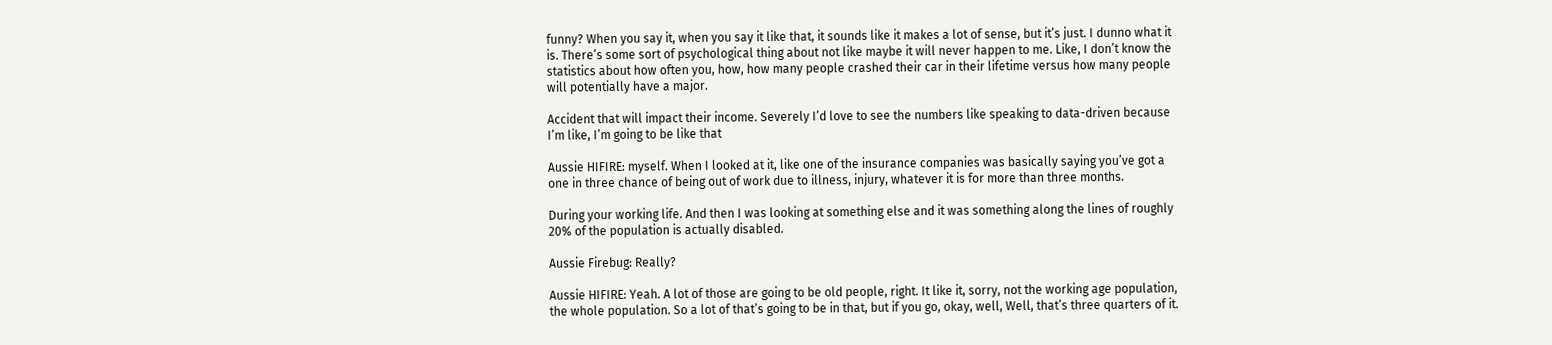funny? When you say it, when you say it like that, it sounds like it makes a lot of sense, but it’s just. I dunno what it is. There’s some sort of psychological thing about not like maybe it will never happen to me. Like, I don’t know the statistics about how often you, how, how many people crashed their car in their lifetime versus how many people will potentially have a major.

Accident that will impact their income. Severely I’d love to see the numbers like speaking to data-driven because I’m like, I’m going to be like that

Aussie HIFIRE: myself. When I looked at it, like one of the insurance companies was basically saying you’ve got a one in three chance of being out of work due to illness, injury, whatever it is for more than three months.

During your working life. And then I was looking at something else and it was something along the lines of roughly 20% of the population is actually disabled.

Aussie Firebug: Really?

Aussie HIFIRE: Yeah. A lot of those are going to be old people, right. It like it, sorry, not the working age population, the whole population. So a lot of that’s going to be in that, but if you go, okay, well, Well, that’s three quarters of it.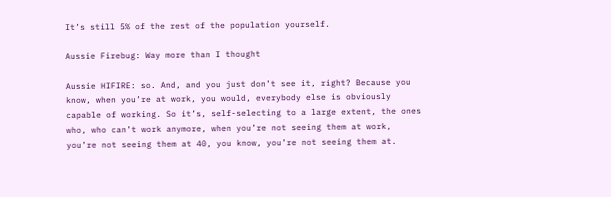It’s still 5% of the rest of the population yourself.

Aussie Firebug: Way more than I thought

Aussie HIFIRE: so. And, and you just don’t see it, right? Because you know, when you’re at work, you would, everybody else is obviously capable of working. So it’s, self-selecting to a large extent, the ones who, who can’t work anymore, when you’re not seeing them at work, you’re not seeing them at 40, you know, you’re not seeing them at.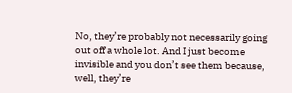No, they’re probably not necessarily going out off a whole lot. And I just become invisible and you don’t see them because, well, they’re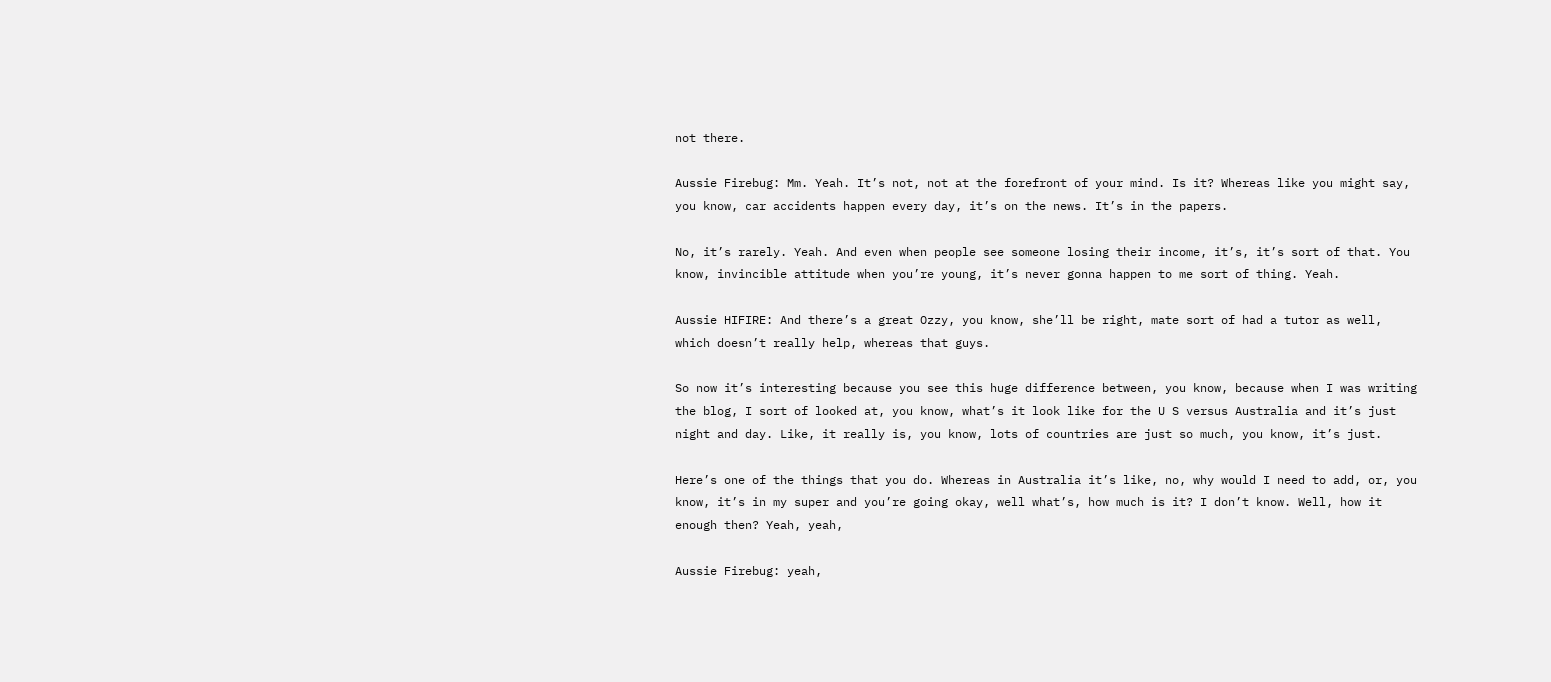not there.

Aussie Firebug: Mm. Yeah. It’s not, not at the forefront of your mind. Is it? Whereas like you might say, you know, car accidents happen every day, it’s on the news. It’s in the papers.

No, it’s rarely. Yeah. And even when people see someone losing their income, it’s, it’s sort of that. You know, invincible attitude when you’re young, it’s never gonna happen to me sort of thing. Yeah.

Aussie HIFIRE: And there’s a great Ozzy, you know, she’ll be right, mate sort of had a tutor as well, which doesn’t really help, whereas that guys.

So now it’s interesting because you see this huge difference between, you know, because when I was writing the blog, I sort of looked at, you know, what’s it look like for the U S versus Australia and it’s just night and day. Like, it really is, you know, lots of countries are just so much, you know, it’s just.

Here’s one of the things that you do. Whereas in Australia it’s like, no, why would I need to add, or, you know, it’s in my super and you’re going okay, well what’s, how much is it? I don’t know. Well, how it enough then? Yeah, yeah,

Aussie Firebug: yeah,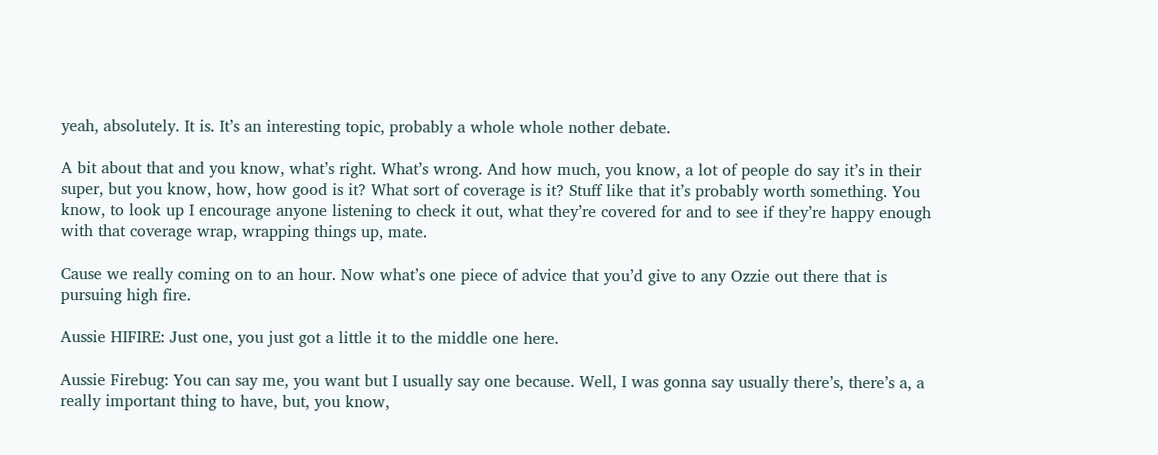yeah, absolutely. It is. It’s an interesting topic, probably a whole whole nother debate.

A bit about that and you know, what’s right. What’s wrong. And how much, you know, a lot of people do say it’s in their super, but you know, how, how good is it? What sort of coverage is it? Stuff like that it’s probably worth something. You know, to look up I encourage anyone listening to check it out, what they’re covered for and to see if they’re happy enough with that coverage wrap, wrapping things up, mate.

Cause we really coming on to an hour. Now what’s one piece of advice that you’d give to any Ozzie out there that is pursuing high fire.

Aussie HIFIRE: Just one, you just got a little it to the middle one here.

Aussie Firebug: You can say me, you want but I usually say one because. Well, I was gonna say usually there’s, there’s a, a really important thing to have, but, you know,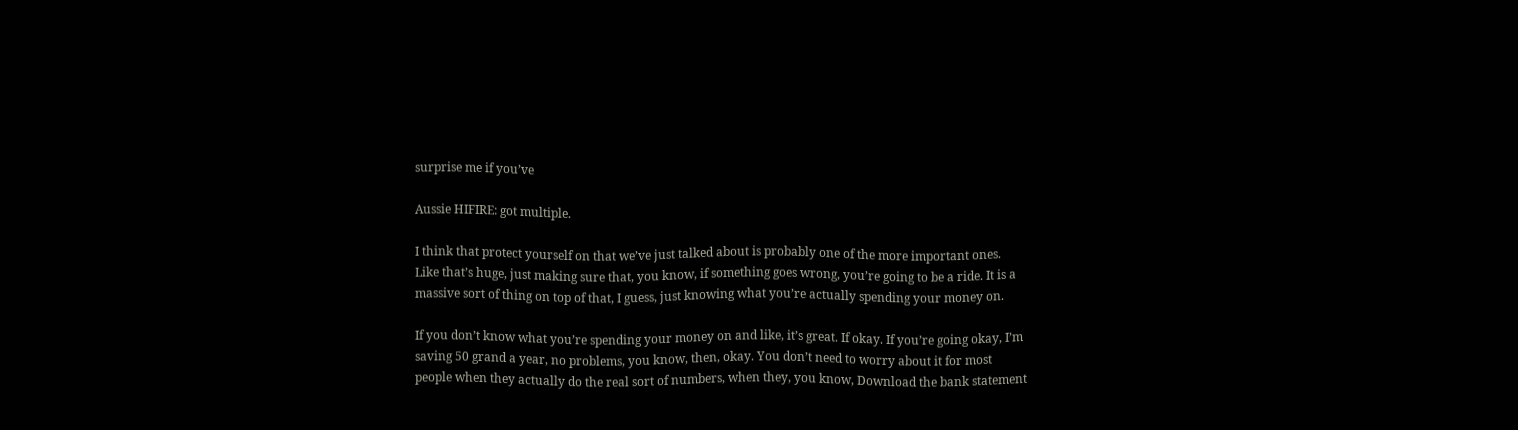surprise me if you’ve

Aussie HIFIRE: got multiple.

I think that protect yourself on that we’ve just talked about is probably one of the more important ones. Like that’s huge, just making sure that, you know, if something goes wrong, you’re going to be a ride. It is a massive sort of thing on top of that, I guess, just knowing what you’re actually spending your money on.

If you don’t know what you’re spending your money on and like, it’s great. If okay. If you’re going okay, I’m saving 50 grand a year, no problems, you know, then, okay. You don’t need to worry about it for most people when they actually do the real sort of numbers, when they, you know, Download the bank statement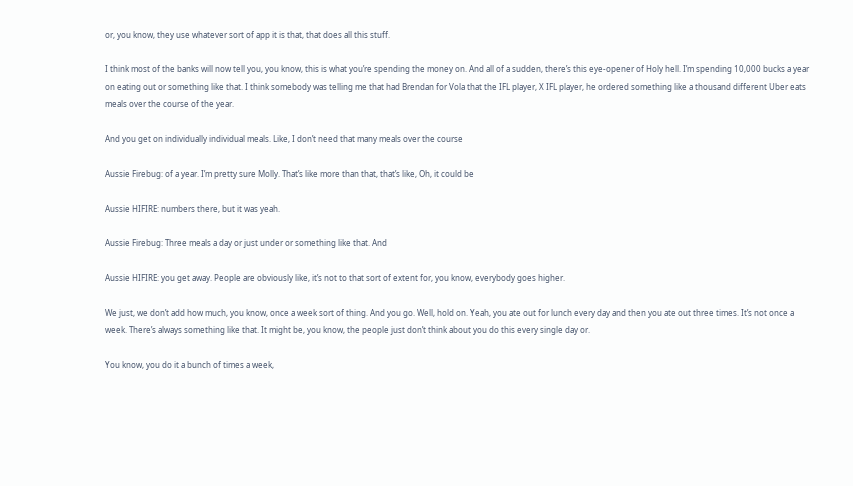or, you know, they use whatever sort of app it is that, that does all this stuff.

I think most of the banks will now tell you, you know, this is what you’re spending the money on. And all of a sudden, there’s this eye-opener of Holy hell. I’m spending 10,000 bucks a year on eating out or something like that. I think somebody was telling me that had Brendan for Vola that the IFL player, X IFL player, he ordered something like a thousand different Uber eats meals over the course of the year.

And you get on individually individual meals. Like, I don’t need that many meals over the course

Aussie Firebug: of a year. I’m pretty sure Molly. That’s like more than that, that’s like, Oh, it could be

Aussie HIFIRE: numbers there, but it was yeah.

Aussie Firebug: Three meals a day or just under or something like that. And

Aussie HIFIRE: you get away. People are obviously like, it’s not to that sort of extent for, you know, everybody goes higher.

We just, we don’t add how much, you know, once a week sort of thing. And you go. Well, hold on. Yeah, you ate out for lunch every day and then you ate out three times. It’s not once a week. There’s always something like that. It might be, you know, the people just don’t think about you do this every single day or.

You know, you do it a bunch of times a week,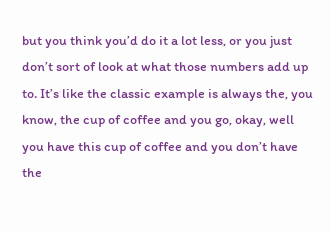but you think you’d do it a lot less, or you just don’t sort of look at what those numbers add up to. It’s like the classic example is always the, you know, the cup of coffee and you go, okay, well you have this cup of coffee and you don’t have the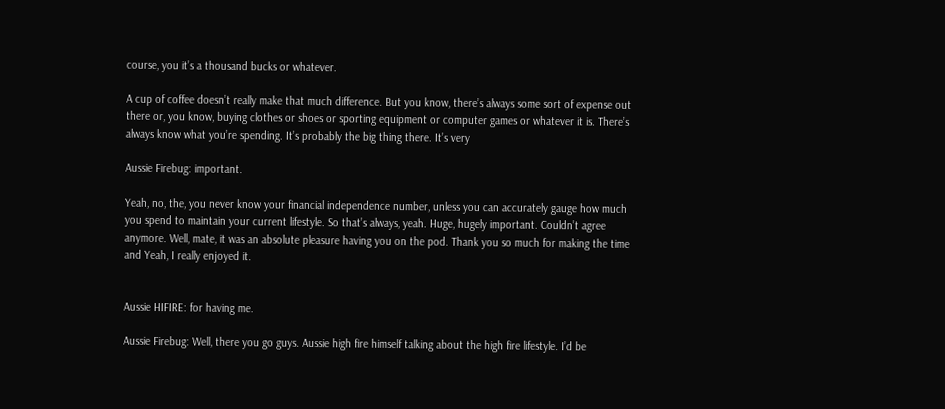course, you it’s a thousand bucks or whatever.

A cup of coffee doesn’t really make that much difference. But you know, there’s always some sort of expense out there or, you know, buying clothes or shoes or sporting equipment or computer games or whatever it is. There’s always know what you’re spending. It’s probably the big thing there. It’s very

Aussie Firebug: important.

Yeah, no, the, you never know your financial independence number, unless you can accurately gauge how much you spend to maintain your current lifestyle. So that’s always, yeah. Huge, hugely important. Couldn’t agree anymore. Well, mate, it was an absolute pleasure having you on the pod. Thank you so much for making the time and Yeah, I really enjoyed it.


Aussie HIFIRE: for having me.

Aussie Firebug: Well, there you go guys. Aussie high fire himself talking about the high fire lifestyle. I’d be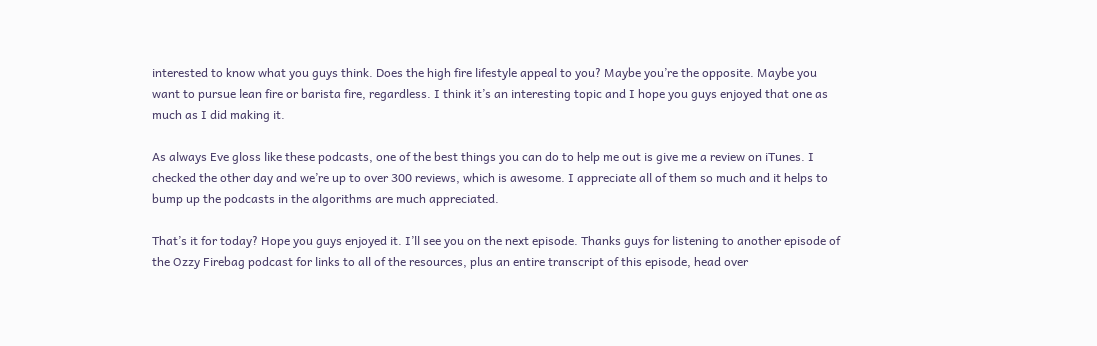interested to know what you guys think. Does the high fire lifestyle appeal to you? Maybe you’re the opposite. Maybe you want to pursue lean fire or barista fire, regardless. I think it’s an interesting topic and I hope you guys enjoyed that one as much as I did making it.

As always Eve gloss like these podcasts, one of the best things you can do to help me out is give me a review on iTunes. I checked the other day and we’re up to over 300 reviews, which is awesome. I appreciate all of them so much and it helps to bump up the podcasts in the algorithms are much appreciated.

That’s it for today? Hope you guys enjoyed it. I’ll see you on the next episode. Thanks guys for listening to another episode of the Ozzy Firebag podcast for links to all of the resources, plus an entire transcript of this episode, head over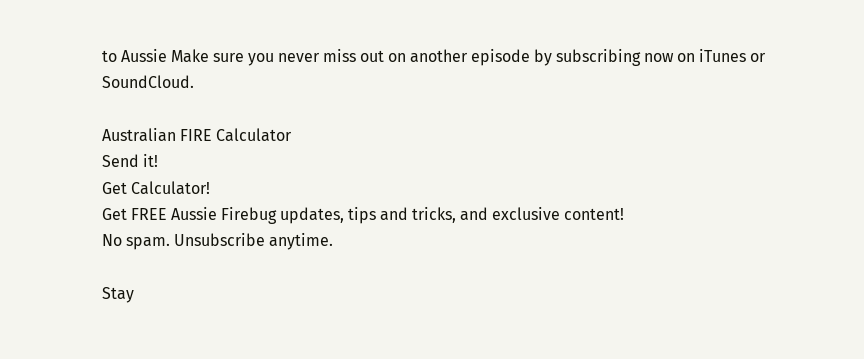to Aussie Make sure you never miss out on another episode by subscribing now on iTunes or SoundCloud.

Australian FIRE Calculator
Send it!
Get Calculator!
Get FREE Aussie Firebug updates, tips and tricks, and exclusive content!
No spam. Unsubscribe anytime.

Stay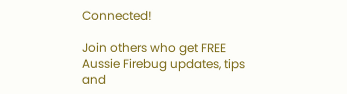Connected!

Join others who get FREE Aussie Firebug updates, tips and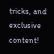tricks, and exclusive content!